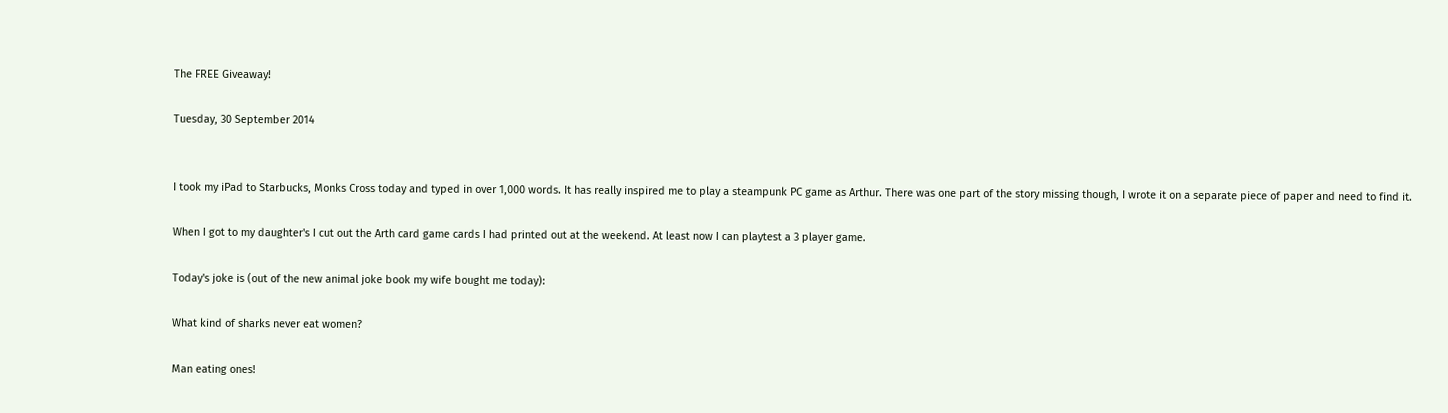The FREE Giveaway!

Tuesday, 30 September 2014


I took my iPad to Starbucks, Monks Cross today and typed in over 1,000 words. It has really inspired me to play a steampunk PC game as Arthur. There was one part of the story missing though, I wrote it on a separate piece of paper and need to find it.

When I got to my daughter's I cut out the Arth card game cards I had printed out at the weekend. At least now I can playtest a 3 player game.

Today's joke is (out of the new animal joke book my wife bought me today):

What kind of sharks never eat women?

Man eating ones!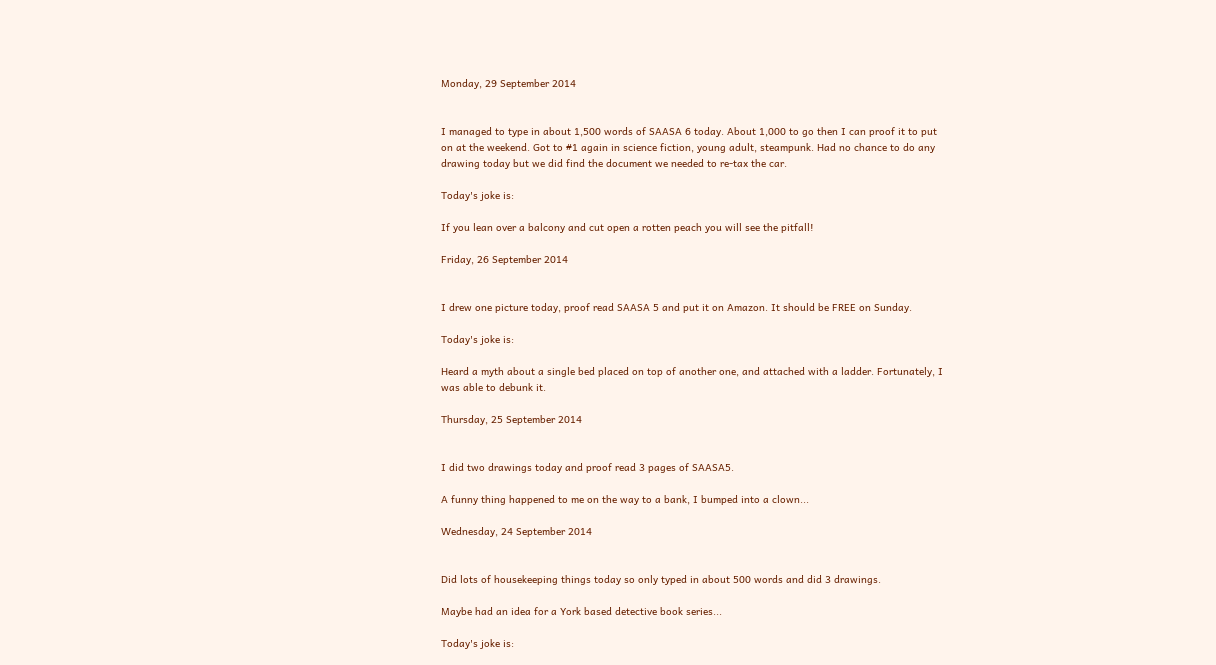Monday, 29 September 2014


I managed to type in about 1,500 words of SAASA 6 today. About 1,000 to go then I can proof it to put on at the weekend. Got to #1 again in science fiction, young adult, steampunk. Had no chance to do any drawing today but we did find the document we needed to re-tax the car.

Today's joke is:

If you lean over a balcony and cut open a rotten peach you will see the pitfall!

Friday, 26 September 2014


I drew one picture today, proof read SAASA 5 and put it on Amazon. It should be FREE on Sunday.

Today's joke is:

Heard a myth about a single bed placed on top of another one, and attached with a ladder. Fortunately, I was able to debunk it.

Thursday, 25 September 2014


I did two drawings today and proof read 3 pages of SAASA5.

A funny thing happened to me on the way to a bank, I bumped into a clown...

Wednesday, 24 September 2014


Did lots of housekeeping things today so only typed in about 500 words and did 3 drawings.

Maybe had an idea for a York based detective book series...

Today's joke is: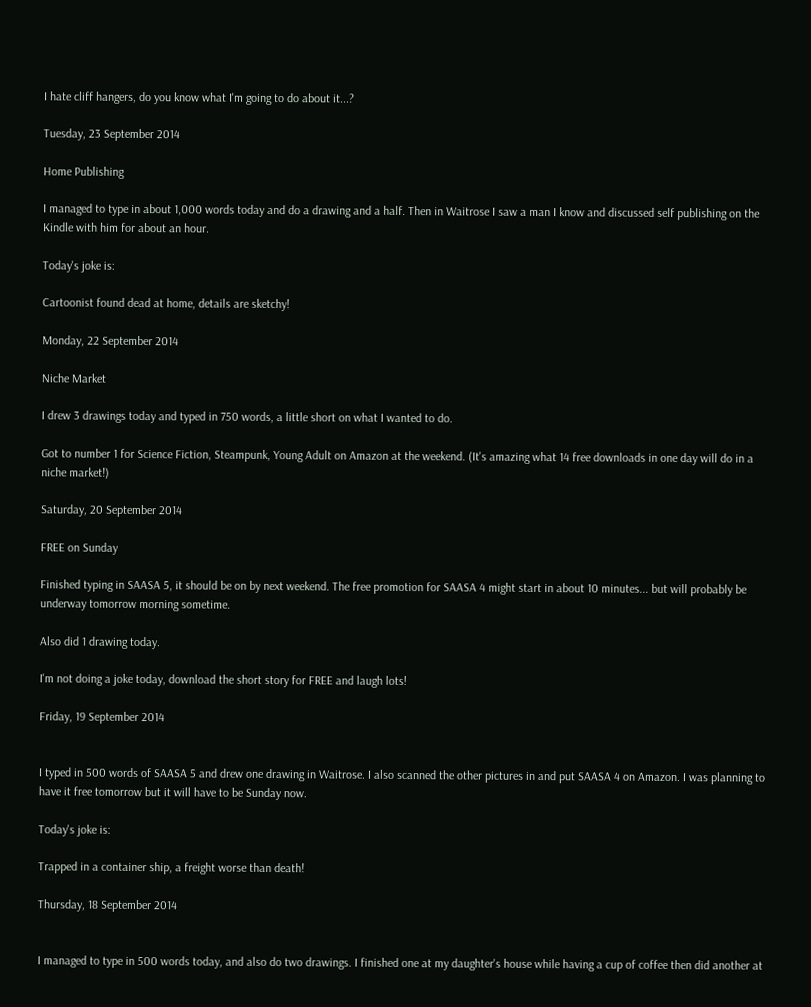I hate cliff hangers, do you know what I'm going to do about it...?

Tuesday, 23 September 2014

Home Publishing

I managed to type in about 1,000 words today and do a drawing and a half. Then in Waitrose I saw a man I know and discussed self publishing on the Kindle with him for about an hour.

Today's joke is:

Cartoonist found dead at home, details are sketchy!

Monday, 22 September 2014

Niche Market

I drew 3 drawings today and typed in 750 words, a little short on what I wanted to do.

Got to number 1 for Science Fiction, Steampunk, Young Adult on Amazon at the weekend. (It's amazing what 14 free downloads in one day will do in a niche market!)

Saturday, 20 September 2014

FREE on Sunday

Finished typing in SAASA 5, it should be on by next weekend. The free promotion for SAASA 4 might start in about 10 minutes... but will probably be underway tomorrow morning sometime.

Also did 1 drawing today.

I'm not doing a joke today, download the short story for FREE and laugh lots!

Friday, 19 September 2014


I typed in 500 words of SAASA 5 and drew one drawing in Waitrose. I also scanned the other pictures in and put SAASA 4 on Amazon. I was planning to have it free tomorrow but it will have to be Sunday now.

Today's joke is:

Trapped in a container ship, a freight worse than death!

Thursday, 18 September 2014


I managed to type in 500 words today, and also do two drawings. I finished one at my daughter's house while having a cup of coffee then did another at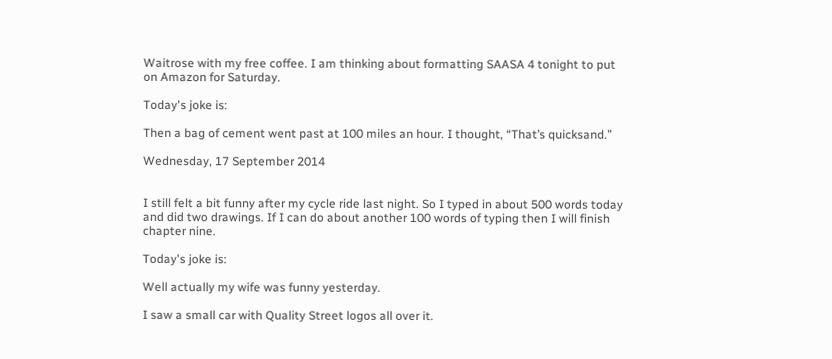Waitrose with my free coffee. I am thinking about formatting SAASA 4 tonight to put on Amazon for Saturday.

Today's joke is:

Then a bag of cement went past at 100 miles an hour. I thought, “That’s quicksand.”

Wednesday, 17 September 2014


I still felt a bit funny after my cycle ride last night. So I typed in about 500 words today and did two drawings. If I can do about another 100 words of typing then I will finish chapter nine.

Today's joke is:

Well actually my wife was funny yesterday.

I saw a small car with Quality Street logos all over it.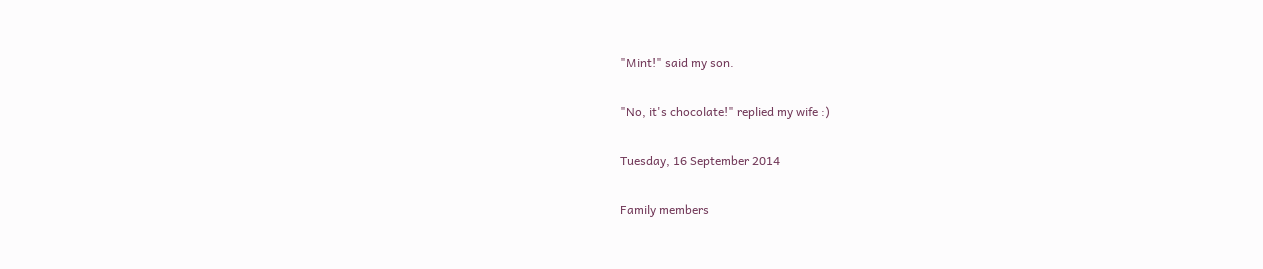"Mint!" said my son.

"No, it's chocolate!" replied my wife :)

Tuesday, 16 September 2014

Family members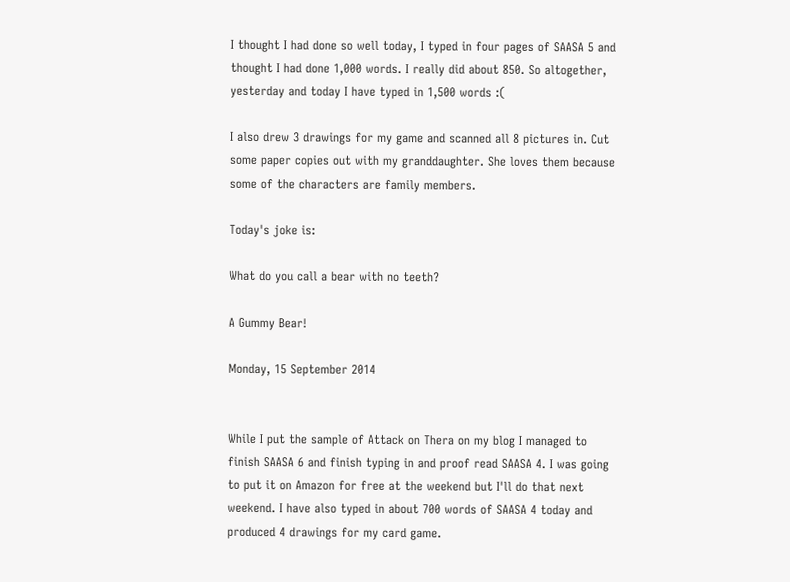I thought I had done so well today, I typed in four pages of SAASA 5 and thought I had done 1,000 words. I really did about 850. So altogether, yesterday and today I have typed in 1,500 words :(

I also drew 3 drawings for my game and scanned all 8 pictures in. Cut some paper copies out with my granddaughter. She loves them because some of the characters are family members.

Today's joke is:

What do you call a bear with no teeth?

A Gummy Bear!

Monday, 15 September 2014


While I put the sample of Attack on Thera on my blog I managed to finish SAASA 6 and finish typing in and proof read SAASA 4. I was going to put it on Amazon for free at the weekend but I'll do that next weekend. I have also typed in about 700 words of SAASA 4 today and produced 4 drawings for my card game.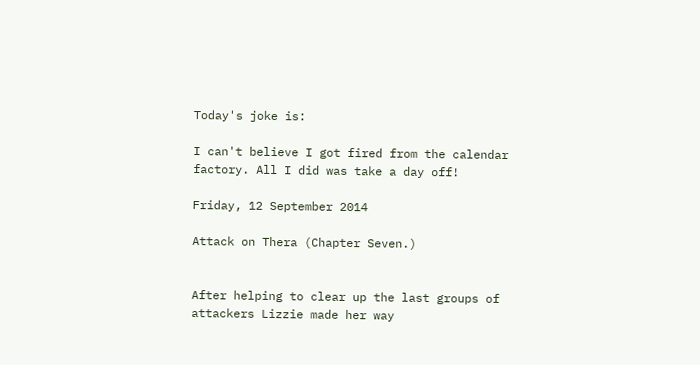Today's joke is:

I can't believe I got fired from the calendar factory. All I did was take a day off!

Friday, 12 September 2014

Attack on Thera (Chapter Seven.)


After helping to clear up the last groups of attackers Lizzie made her way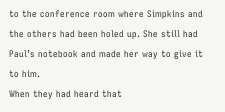to the conference room where Simpkins and the others had been holed up. She still had Paul’s notebook and made her way to give it to him.
When they had heard that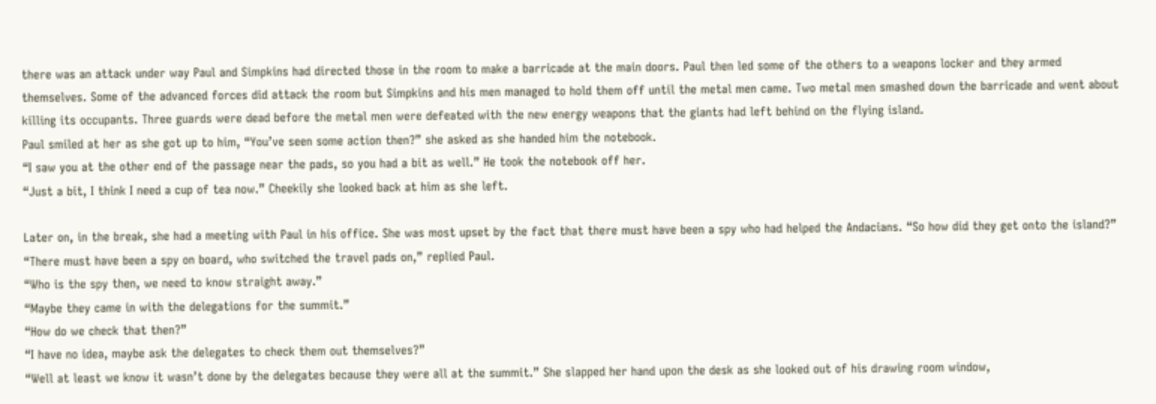there was an attack under way Paul and Simpkins had directed those in the room to make a barricade at the main doors. Paul then led some of the others to a weapons locker and they armed themselves. Some of the advanced forces did attack the room but Simpkins and his men managed to hold them off until the metal men came. Two metal men smashed down the barricade and went about killing its occupants. Three guards were dead before the metal men were defeated with the new energy weapons that the giants had left behind on the flying island.
Paul smiled at her as she got up to him, “You’ve seen some action then?” she asked as she handed him the notebook.
“I saw you at the other end of the passage near the pads, so you had a bit as well.” He took the notebook off her.
“Just a bit, I think I need a cup of tea now.” Cheekily she looked back at him as she left.

Later on, in the break, she had a meeting with Paul in his office. She was most upset by the fact that there must have been a spy who had helped the Andacians. “So how did they get onto the island?”
“There must have been a spy on board, who switched the travel pads on,” replied Paul.
“Who is the spy then, we need to know straight away.”
“Maybe they came in with the delegations for the summit.”
“How do we check that then?”
“I have no idea, maybe ask the delegates to check them out themselves?”
“Well at least we know it wasn’t done by the delegates because they were all at the summit.” She slapped her hand upon the desk as she looked out of his drawing room window,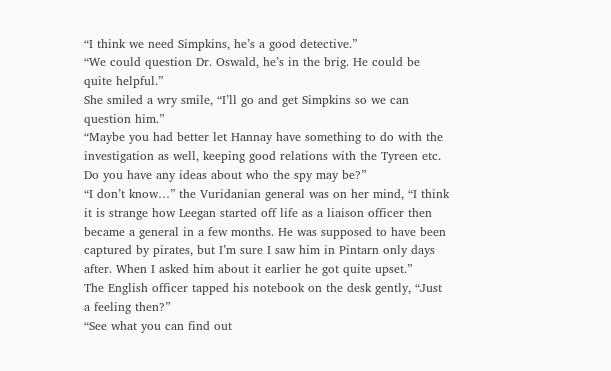“I think we need Simpkins, he’s a good detective.”
“We could question Dr. Oswald, he’s in the brig. He could be quite helpful.”
She smiled a wry smile, “I’ll go and get Simpkins so we can question him.”
“Maybe you had better let Hannay have something to do with the investigation as well, keeping good relations with the Tyreen etc. Do you have any ideas about who the spy may be?”
“I don’t know…” the Vuridanian general was on her mind, “I think it is strange how Leegan started off life as a liaison officer then became a general in a few months. He was supposed to have been captured by pirates, but I’m sure I saw him in Pintarn only days after. When I asked him about it earlier he got quite upset.”
The English officer tapped his notebook on the desk gently, “Just a feeling then?”
“See what you can find out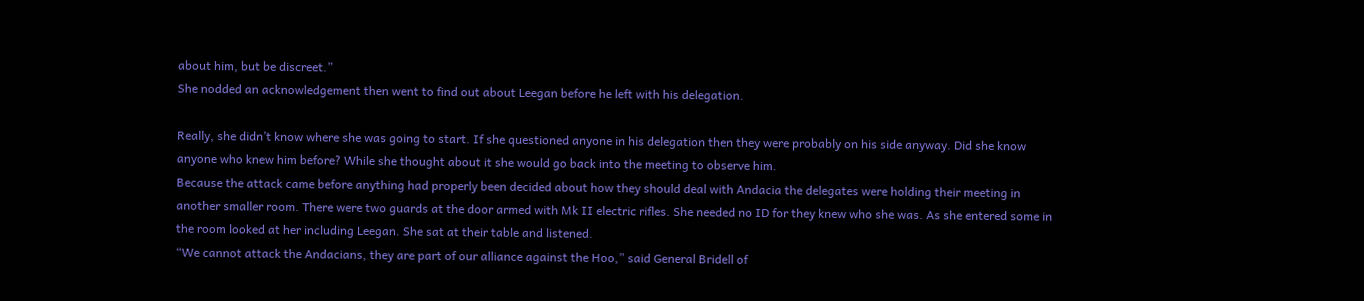about him, but be discreet.”
She nodded an acknowledgement then went to find out about Leegan before he left with his delegation.

Really, she didn’t know where she was going to start. If she questioned anyone in his delegation then they were probably on his side anyway. Did she know anyone who knew him before? While she thought about it she would go back into the meeting to observe him.
Because the attack came before anything had properly been decided about how they should deal with Andacia the delegates were holding their meeting in another smaller room. There were two guards at the door armed with Mk II electric rifles. She needed no ID for they knew who she was. As she entered some in the room looked at her including Leegan. She sat at their table and listened.
“We cannot attack the Andacians, they are part of our alliance against the Hoo,” said General Bridell of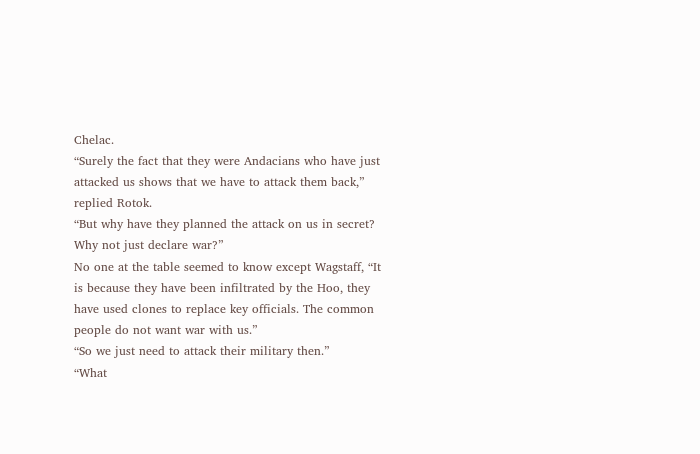Chelac.
“Surely the fact that they were Andacians who have just attacked us shows that we have to attack them back,” replied Rotok.
“But why have they planned the attack on us in secret? Why not just declare war?”
No one at the table seemed to know except Wagstaff, “It is because they have been infiltrated by the Hoo, they have used clones to replace key officials. The common people do not want war with us.”
“So we just need to attack their military then.”
“What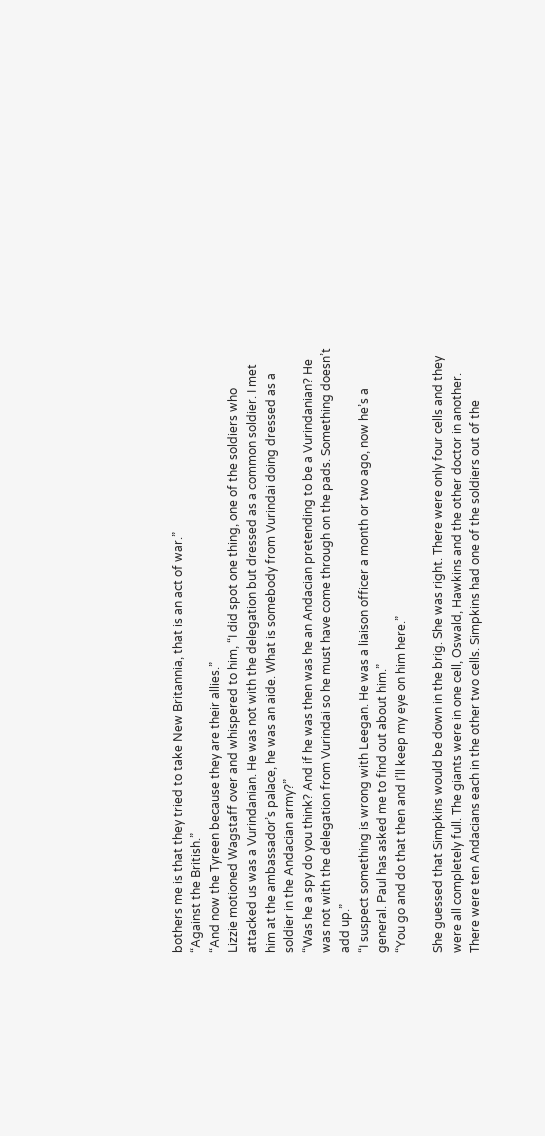bothers me is that they tried to take New Britannia, that is an act of war.”
“Against the British.”
“And now the Tyreen because they are their allies.”
Lizzie motioned Wagstaff over and whispered to him, “I did spot one thing, one of the soldiers who attacked us was a Vurindanian. He was not with the delegation but dressed as a common soldier. I met him at the ambassador’s palace, he was an aide. What is somebody from Vurindai doing dressed as a soldier in the Andacian army?”
“Was he a spy do you think? And if he was then was he an Andacian pretending to be a Vurindanian? He was not with the delegation from Vurindai so he must have come through on the pads. Something doesn’t add up.”
“I suspect something is wrong with Leegan. He was a liaison officer a month or two ago, now he’s a general. Paul has asked me to find out about him.”
“You go and do that then and I’ll keep my eye on him here.”

She guessed that Simpkins would be down in the brig. She was right. There were only four cells and they were all completely full. The giants were in one cell, Oswald, Hawkins and the other doctor in another. There were ten Andacians each in the other two cells. Simpkins had one of the soldiers out of the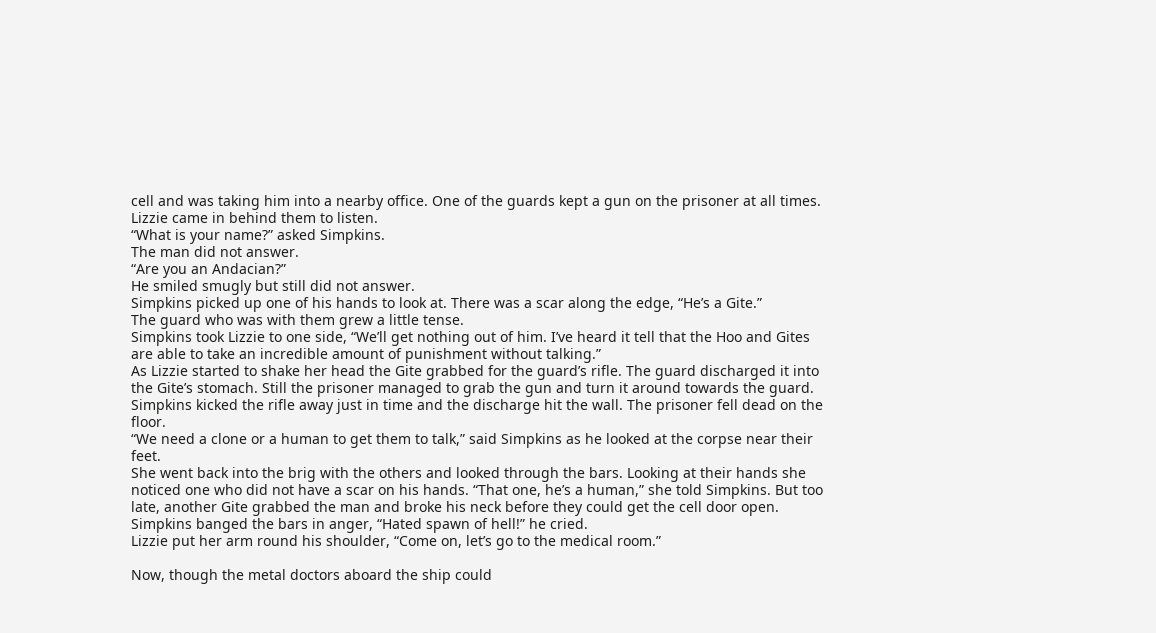cell and was taking him into a nearby office. One of the guards kept a gun on the prisoner at all times.
Lizzie came in behind them to listen.
“What is your name?” asked Simpkins.
The man did not answer.
“Are you an Andacian?”
He smiled smugly but still did not answer.
Simpkins picked up one of his hands to look at. There was a scar along the edge, “He’s a Gite.”
The guard who was with them grew a little tense.
Simpkins took Lizzie to one side, “We’ll get nothing out of him. I’ve heard it tell that the Hoo and Gites are able to take an incredible amount of punishment without talking.”
As Lizzie started to shake her head the Gite grabbed for the guard’s rifle. The guard discharged it into the Gite’s stomach. Still the prisoner managed to grab the gun and turn it around towards the guard. Simpkins kicked the rifle away just in time and the discharge hit the wall. The prisoner fell dead on the floor.
“We need a clone or a human to get them to talk,” said Simpkins as he looked at the corpse near their feet.
She went back into the brig with the others and looked through the bars. Looking at their hands she noticed one who did not have a scar on his hands. “That one, he’s a human,” she told Simpkins. But too late, another Gite grabbed the man and broke his neck before they could get the cell door open.
Simpkins banged the bars in anger, “Hated spawn of hell!” he cried.
Lizzie put her arm round his shoulder, “Come on, let’s go to the medical room.”

Now, though the metal doctors aboard the ship could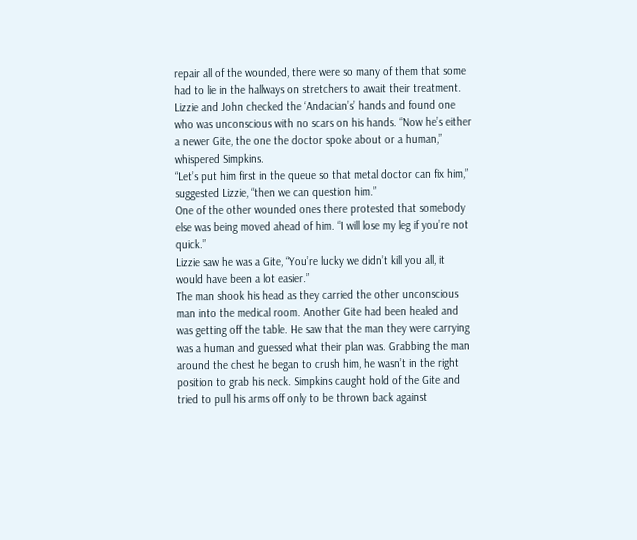repair all of the wounded, there were so many of them that some had to lie in the hallways on stretchers to await their treatment. Lizzie and John checked the ‘Andacian’s’ hands and found one who was unconscious with no scars on his hands. “Now he’s either a newer Gite, the one the doctor spoke about or a human,” whispered Simpkins.
“Let’s put him first in the queue so that metal doctor can fix him,” suggested Lizzie, “then we can question him.”
One of the other wounded ones there protested that somebody else was being moved ahead of him. “I will lose my leg if you’re not quick.”
Lizzie saw he was a Gite, “You’re lucky we didn’t kill you all, it would have been a lot easier.”
The man shook his head as they carried the other unconscious man into the medical room. Another Gite had been healed and was getting off the table. He saw that the man they were carrying was a human and guessed what their plan was. Grabbing the man around the chest he began to crush him, he wasn’t in the right position to grab his neck. Simpkins caught hold of the Gite and tried to pull his arms off only to be thrown back against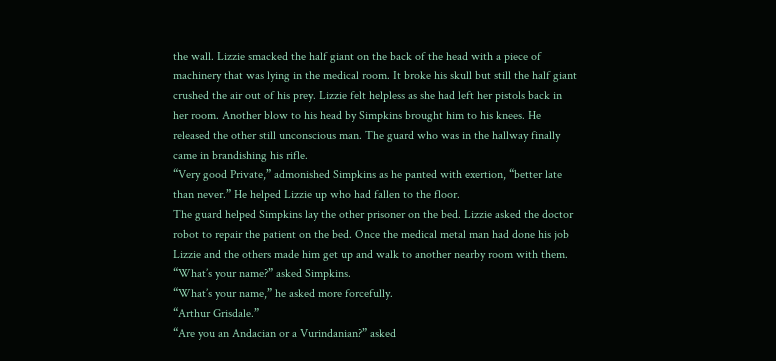the wall. Lizzie smacked the half giant on the back of the head with a piece of machinery that was lying in the medical room. It broke his skull but still the half giant crushed the air out of his prey. Lizzie felt helpless as she had left her pistols back in her room. Another blow to his head by Simpkins brought him to his knees. He released the other still unconscious man. The guard who was in the hallway finally came in brandishing his rifle.
“Very good Private,” admonished Simpkins as he panted with exertion, “better late than never.” He helped Lizzie up who had fallen to the floor.
The guard helped Simpkins lay the other prisoner on the bed. Lizzie asked the doctor robot to repair the patient on the bed. Once the medical metal man had done his job Lizzie and the others made him get up and walk to another nearby room with them.
“What’s your name?” asked Simpkins.
“What’s your name,” he asked more forcefully.
“Arthur Grisdale.”
“Are you an Andacian or a Vurindanian?” asked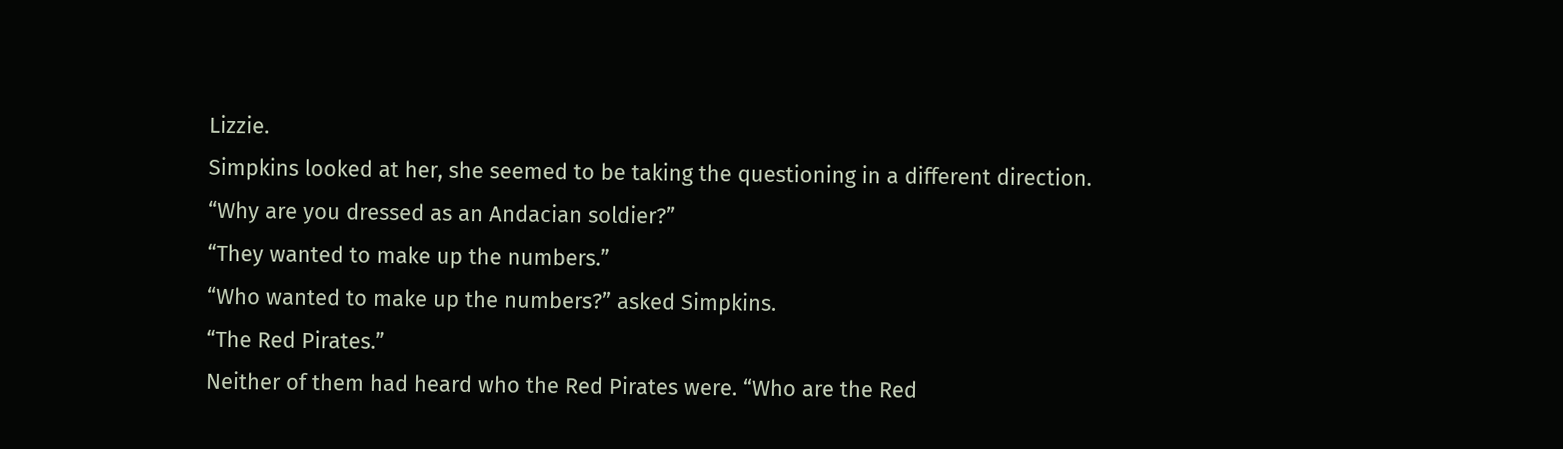Lizzie.
Simpkins looked at her, she seemed to be taking the questioning in a different direction.
“Why are you dressed as an Andacian soldier?”
“They wanted to make up the numbers.”
“Who wanted to make up the numbers?” asked Simpkins.
“The Red Pirates.”
Neither of them had heard who the Red Pirates were. “Who are the Red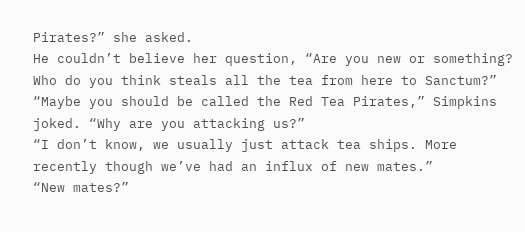Pirates?” she asked.
He couldn’t believe her question, “Are you new or something? Who do you think steals all the tea from here to Sanctum?”
“Maybe you should be called the Red Tea Pirates,” Simpkins joked. “Why are you attacking us?”
“I don’t know, we usually just attack tea ships. More recently though we’ve had an influx of new mates.”
“New mates?”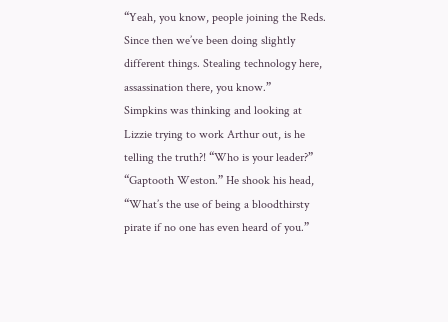“Yeah, you know, people joining the Reds. Since then we’ve been doing slightly different things. Stealing technology here, assassination there, you know.”
Simpkins was thinking and looking at Lizzie trying to work Arthur out, is he telling the truth?! “Who is your leader?”
“Gaptooth Weston.” He shook his head, “What’s the use of being a bloodthirsty pirate if no one has even heard of you.”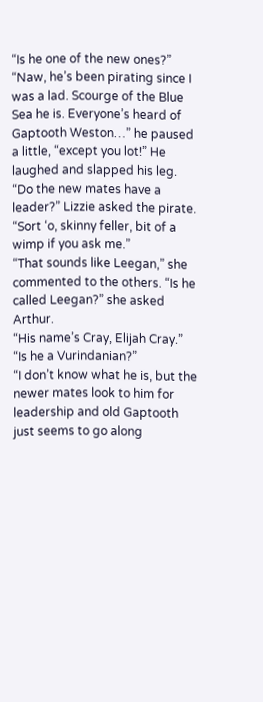“Is he one of the new ones?”
“Naw, he’s been pirating since I was a lad. Scourge of the Blue Sea he is. Everyone’s heard of Gaptooth Weston…” he paused a little, “except you lot!” He laughed and slapped his leg.
“Do the new mates have a leader?” Lizzie asked the pirate.
“Sort ‘o, skinny feller, bit of a wimp if you ask me.”
“That sounds like Leegan,” she commented to the others. “Is he called Leegan?” she asked Arthur.
“His name’s Cray, Elijah Cray.”
“Is he a Vurindanian?”
“I don’t know what he is, but the newer mates look to him for leadership and old Gaptooth just seems to go along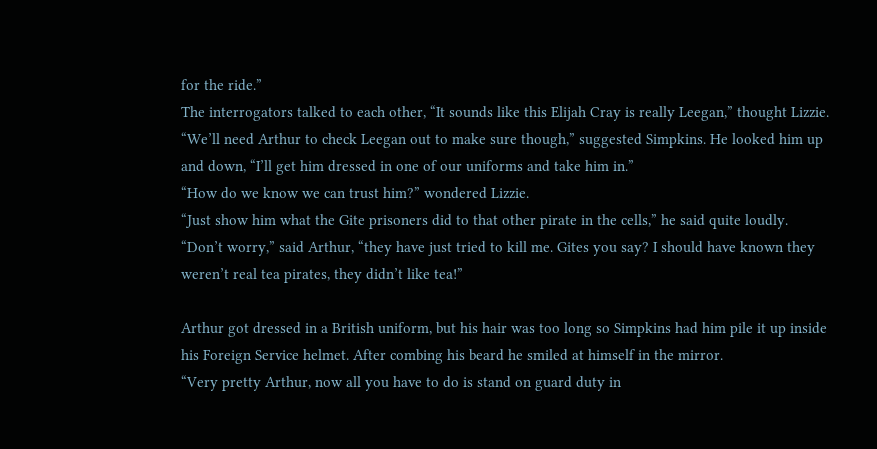for the ride.”
The interrogators talked to each other, “It sounds like this Elijah Cray is really Leegan,” thought Lizzie.
“We’ll need Arthur to check Leegan out to make sure though,” suggested Simpkins. He looked him up and down, “I’ll get him dressed in one of our uniforms and take him in.”
“How do we know we can trust him?” wondered Lizzie.
“Just show him what the Gite prisoners did to that other pirate in the cells,” he said quite loudly.
“Don’t worry,” said Arthur, “they have just tried to kill me. Gites you say? I should have known they weren’t real tea pirates, they didn’t like tea!”

Arthur got dressed in a British uniform, but his hair was too long so Simpkins had him pile it up inside his Foreign Service helmet. After combing his beard he smiled at himself in the mirror.
“Very pretty Arthur, now all you have to do is stand on guard duty in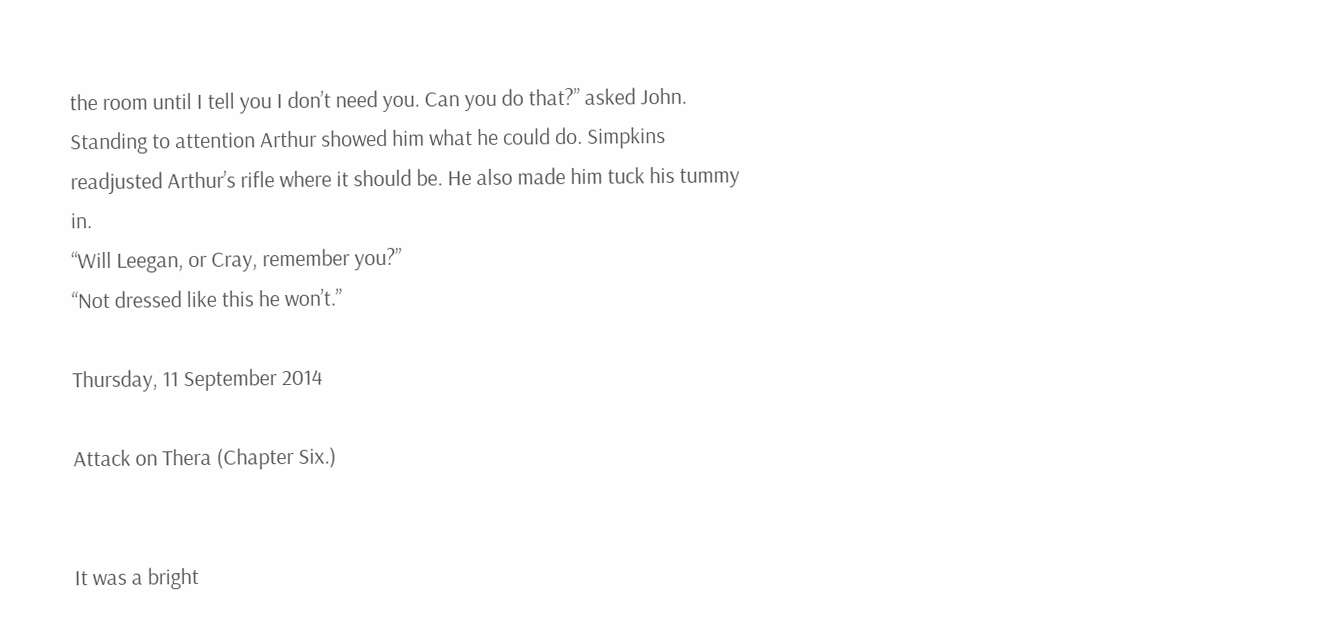the room until I tell you I don’t need you. Can you do that?” asked John.
Standing to attention Arthur showed him what he could do. Simpkins readjusted Arthur’s rifle where it should be. He also made him tuck his tummy in.
“Will Leegan, or Cray, remember you?”
“Not dressed like this he won’t.”

Thursday, 11 September 2014

Attack on Thera (Chapter Six.)


It was a bright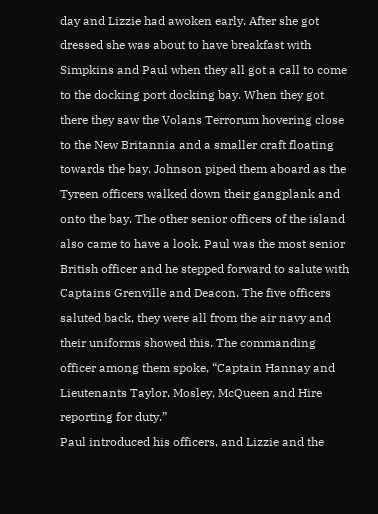day and Lizzie had awoken early. After she got dressed she was about to have breakfast with Simpkins and Paul when they all got a call to come to the docking port docking bay. When they got there they saw the Volans Terrorum hovering close to the New Britannia and a smaller craft floating towards the bay. Johnson piped them aboard as the Tyreen officers walked down their gangplank and onto the bay. The other senior officers of the island also came to have a look. Paul was the most senior British officer and he stepped forward to salute with Captains Grenville and Deacon. The five officers saluted back, they were all from the air navy and their uniforms showed this. The commanding officer among them spoke, “Captain Hannay and Lieutenants Taylor, Mosley, McQueen and Hire reporting for duty.”
Paul introduced his officers, and Lizzie and the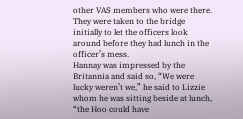other VAS members who were there.
They were taken to the bridge initially to let the officers look around before they had lunch in the officer’s mess.
Hannay was impressed by the Britannia and said so, “We were lucky weren’t we,” he said to Lizzie whom he was sitting beside at lunch, “the Hoo could have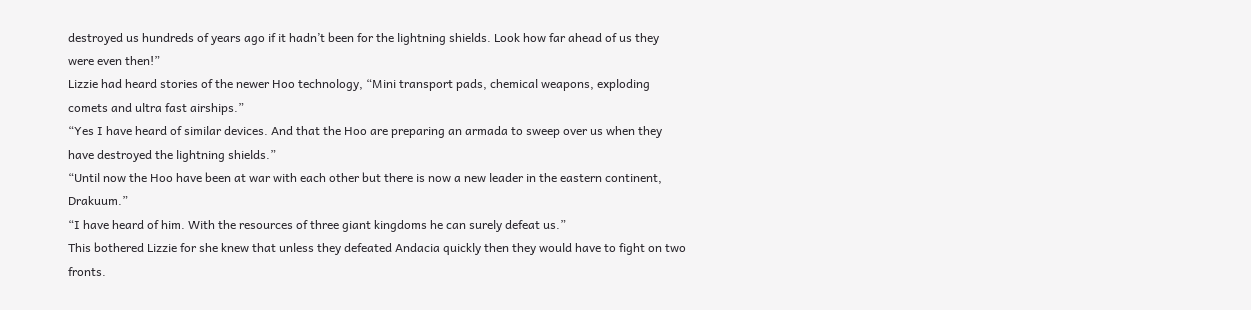destroyed us hundreds of years ago if it hadn’t been for the lightning shields. Look how far ahead of us they were even then!”
Lizzie had heard stories of the newer Hoo technology, “Mini transport pads, chemical weapons, exploding comets and ultra fast airships.”
“Yes I have heard of similar devices. And that the Hoo are preparing an armada to sweep over us when they have destroyed the lightning shields.”
“Until now the Hoo have been at war with each other but there is now a new leader in the eastern continent, Drakuum.”
“I have heard of him. With the resources of three giant kingdoms he can surely defeat us.”
This bothered Lizzie for she knew that unless they defeated Andacia quickly then they would have to fight on two fronts.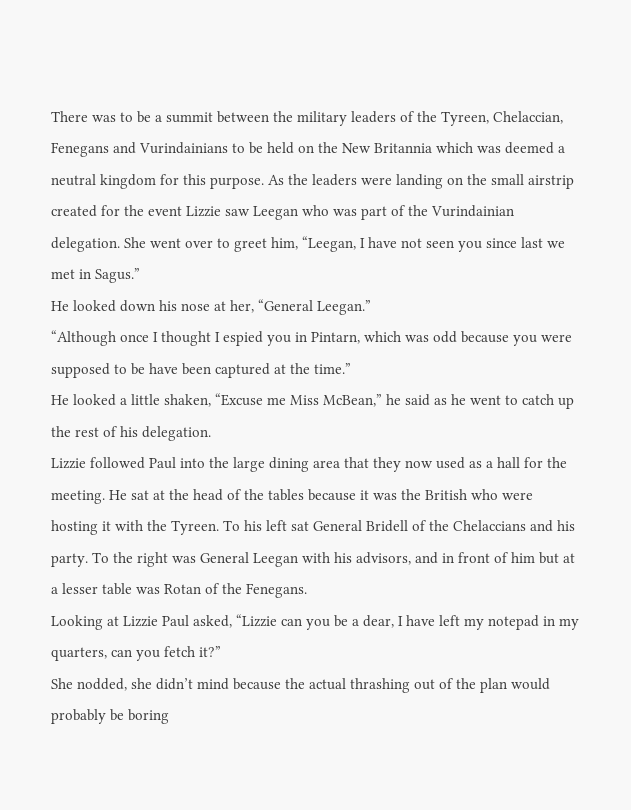There was to be a summit between the military leaders of the Tyreen, Chelaccian, Fenegans and Vurindainians to be held on the New Britannia which was deemed a neutral kingdom for this purpose. As the leaders were landing on the small airstrip created for the event Lizzie saw Leegan who was part of the Vurindainian delegation. She went over to greet him, “Leegan, I have not seen you since last we met in Sagus.”
He looked down his nose at her, “General Leegan.”
“Although once I thought I espied you in Pintarn, which was odd because you were supposed to be have been captured at the time.”
He looked a little shaken, “Excuse me Miss McBean,” he said as he went to catch up the rest of his delegation.
Lizzie followed Paul into the large dining area that they now used as a hall for the meeting. He sat at the head of the tables because it was the British who were hosting it with the Tyreen. To his left sat General Bridell of the Chelaccians and his party. To the right was General Leegan with his advisors, and in front of him but at a lesser table was Rotan of the Fenegans.
Looking at Lizzie Paul asked, “Lizzie can you be a dear, I have left my notepad in my quarters, can you fetch it?”
She nodded, she didn’t mind because the actual thrashing out of the plan would probably be boring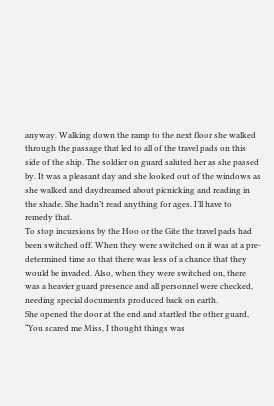anyway. Walking down the ramp to the next floor she walked through the passage that led to all of the travel pads on this side of the ship. The soldier on guard saluted her as she passed by. It was a pleasant day and she looked out of the windows as she walked and daydreamed about picnicking and reading in the shade. She hadn’t read anything for ages. I’ll have to remedy that.
To stop incursions by the Hoo or the Gite the travel pads had been switched off. When they were switched on it was at a pre-determined time so that there was less of a chance that they would be invaded. Also, when they were switched on, there was a heavier guard presence and all personnel were checked, needing special documents produced back on earth.
She opened the door at the end and startled the other guard, “You scared me Miss, I thought things was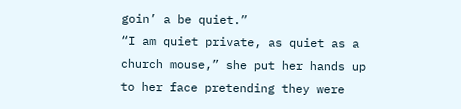goin’ a be quiet.”
“I am quiet private, as quiet as a church mouse,” she put her hands up to her face pretending they were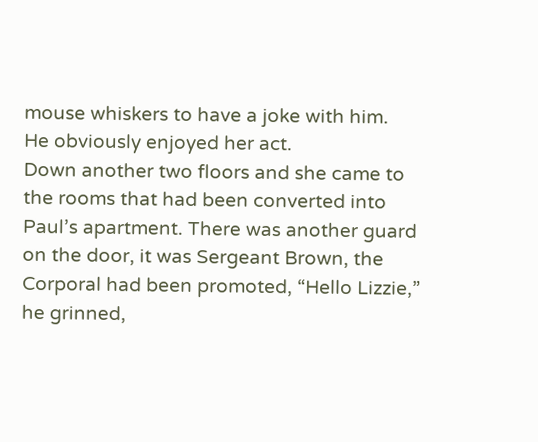mouse whiskers to have a joke with him.
He obviously enjoyed her act.
Down another two floors and she came to the rooms that had been converted into Paul’s apartment. There was another guard on the door, it was Sergeant Brown, the Corporal had been promoted, “Hello Lizzie,” he grinned,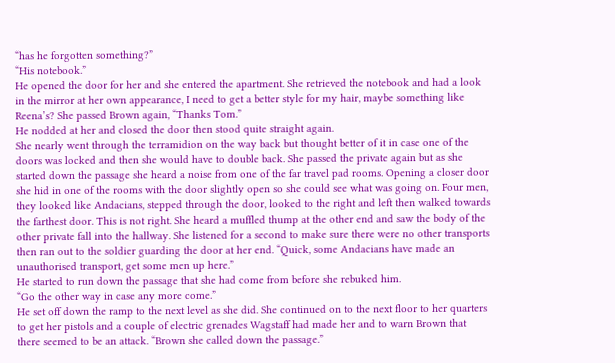“has he forgotten something?”
“His notebook.”
He opened the door for her and she entered the apartment. She retrieved the notebook and had a look in the mirror at her own appearance, I need to get a better style for my hair, maybe something like Reena’s? She passed Brown again, “Thanks Tom.”
He nodded at her and closed the door then stood quite straight again.
She nearly went through the terramidion on the way back but thought better of it in case one of the doors was locked and then she would have to double back. She passed the private again but as she started down the passage she heard a noise from one of the far travel pad rooms. Opening a closer door she hid in one of the rooms with the door slightly open so she could see what was going on. Four men, they looked like Andacians, stepped through the door, looked to the right and left then walked towards the farthest door. This is not right. She heard a muffled thump at the other end and saw the body of the other private fall into the hallway. She listened for a second to make sure there were no other transports then ran out to the soldier guarding the door at her end. “Quick, some Andacians have made an unauthorised transport, get some men up here.”
He started to run down the passage that she had come from before she rebuked him.
“Go the other way in case any more come.”
He set off down the ramp to the next level as she did. She continued on to the next floor to her quarters to get her pistols and a couple of electric grenades Wagstaff had made her and to warn Brown that there seemed to be an attack. “Brown she called down the passage.”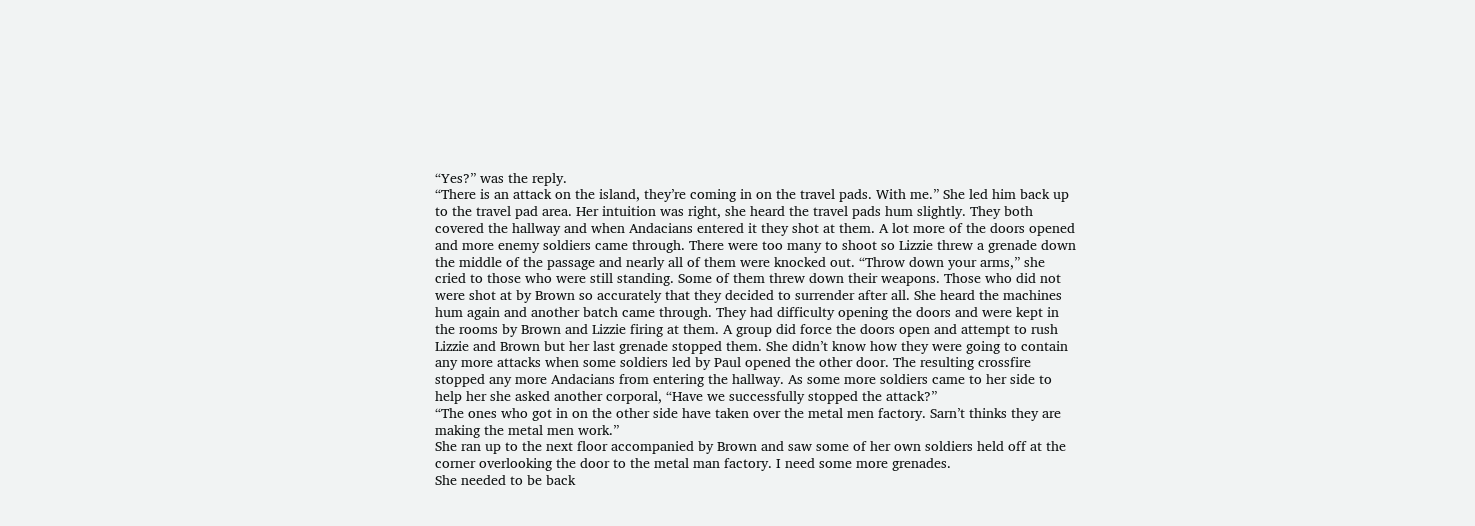“Yes?” was the reply.
“There is an attack on the island, they’re coming in on the travel pads. With me.” She led him back up to the travel pad area. Her intuition was right, she heard the travel pads hum slightly. They both covered the hallway and when Andacians entered it they shot at them. A lot more of the doors opened and more enemy soldiers came through. There were too many to shoot so Lizzie threw a grenade down the middle of the passage and nearly all of them were knocked out. “Throw down your arms,” she cried to those who were still standing. Some of them threw down their weapons. Those who did not were shot at by Brown so accurately that they decided to surrender after all. She heard the machines hum again and another batch came through. They had difficulty opening the doors and were kept in the rooms by Brown and Lizzie firing at them. A group did force the doors open and attempt to rush Lizzie and Brown but her last grenade stopped them. She didn’t know how they were going to contain any more attacks when some soldiers led by Paul opened the other door. The resulting crossfire stopped any more Andacians from entering the hallway. As some more soldiers came to her side to help her she asked another corporal, “Have we successfully stopped the attack?”
“The ones who got in on the other side have taken over the metal men factory. Sarn’t thinks they are making the metal men work.”
She ran up to the next floor accompanied by Brown and saw some of her own soldiers held off at the corner overlooking the door to the metal man factory. I need some more grenades.
She needed to be back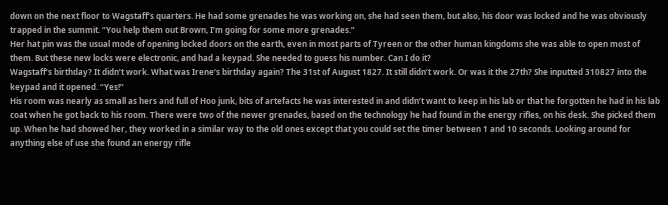down on the next floor to Wagstaff’s quarters. He had some grenades he was working on, she had seen them, but also, his door was locked and he was obviously trapped in the summit. “You help them out Brown, I’m going for some more grenades.”
Her hat pin was the usual mode of opening locked doors on the earth, even in most parts of Tyreen or the other human kingdoms she was able to open most of them. But these new locks were electronic, and had a keypad. She needed to guess his number. Can I do it?
Wagstaff’s birthday? It didn’t work. What was Irene’s birthday again? The 31st of August 1827. It still didn’t work. Or was it the 27th? She inputted 310827 into the keypad and it opened. “Yes!”
His room was nearly as small as hers and full of Hoo junk, bits of artefacts he was interested in and didn’t want to keep in his lab or that he forgotten he had in his lab coat when he got back to his room. There were two of the newer grenades, based on the technology he had found in the energy rifles, on his desk. She picked them up. When he had showed her, they worked in a similar way to the old ones except that you could set the timer between 1 and 10 seconds. Looking around for anything else of use she found an energy rifle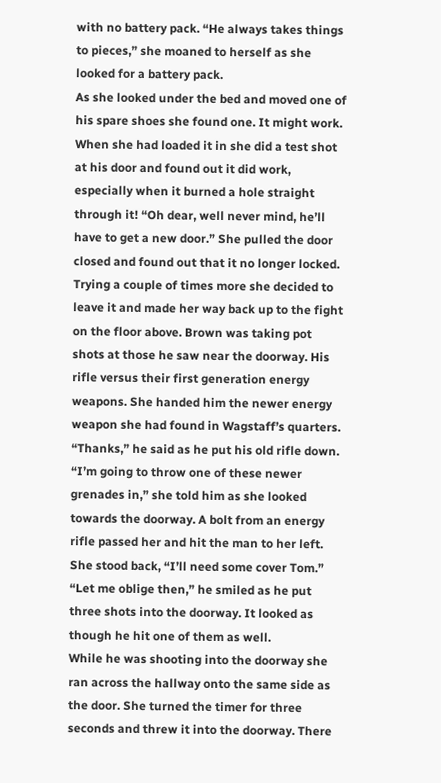with no battery pack. “He always takes things to pieces,” she moaned to herself as she looked for a battery pack.
As she looked under the bed and moved one of his spare shoes she found one. It might work. When she had loaded it in she did a test shot at his door and found out it did work, especially when it burned a hole straight through it! “Oh dear, well never mind, he’ll have to get a new door.” She pulled the door closed and found out that it no longer locked. Trying a couple of times more she decided to leave it and made her way back up to the fight on the floor above. Brown was taking pot shots at those he saw near the doorway. His rifle versus their first generation energy weapons. She handed him the newer energy weapon she had found in Wagstaff’s quarters. “Thanks,” he said as he put his old rifle down.
“I’m going to throw one of these newer grenades in,” she told him as she looked towards the doorway. A bolt from an energy rifle passed her and hit the man to her left. She stood back, “I’ll need some cover Tom.”
“Let me oblige then,” he smiled as he put three shots into the doorway. It looked as though he hit one of them as well.
While he was shooting into the doorway she ran across the hallway onto the same side as the door. She turned the timer for three seconds and threw it into the doorway. There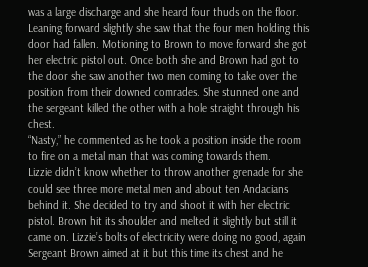was a large discharge and she heard four thuds on the floor. Leaning forward slightly she saw that the four men holding this door had fallen. Motioning to Brown to move forward she got her electric pistol out. Once both she and Brown had got to the door she saw another two men coming to take over the position from their downed comrades. She stunned one and the sergeant killed the other with a hole straight through his chest.
“Nasty,” he commented as he took a position inside the room to fire on a metal man that was coming towards them.
Lizzie didn’t know whether to throw another grenade for she could see three more metal men and about ten Andacians behind it. She decided to try and shoot it with her electric pistol. Brown hit its shoulder and melted it slightly but still it came on. Lizzie’s bolts of electricity were doing no good, again Sergeant Brown aimed at it but this time its chest and he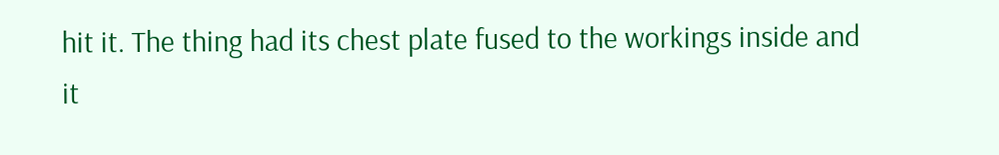hit it. The thing had its chest plate fused to the workings inside and it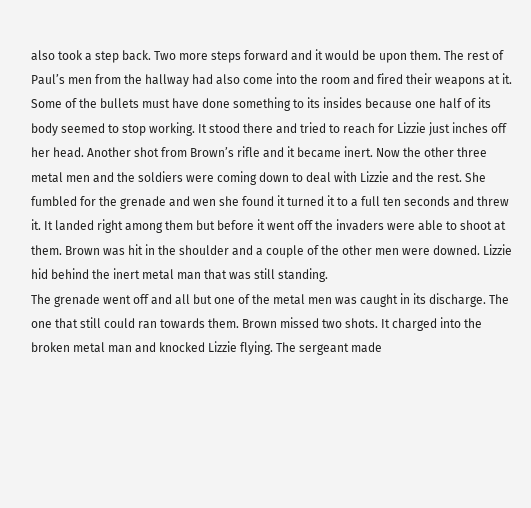also took a step back. Two more steps forward and it would be upon them. The rest of Paul’s men from the hallway had also come into the room and fired their weapons at it. Some of the bullets must have done something to its insides because one half of its body seemed to stop working. It stood there and tried to reach for Lizzie just inches off her head. Another shot from Brown’s rifle and it became inert. Now the other three metal men and the soldiers were coming down to deal with Lizzie and the rest. She fumbled for the grenade and wen she found it turned it to a full ten seconds and threw it. It landed right among them but before it went off the invaders were able to shoot at them. Brown was hit in the shoulder and a couple of the other men were downed. Lizzie hid behind the inert metal man that was still standing.
The grenade went off and all but one of the metal men was caught in its discharge. The one that still could ran towards them. Brown missed two shots. It charged into the broken metal man and knocked Lizzie flying. The sergeant made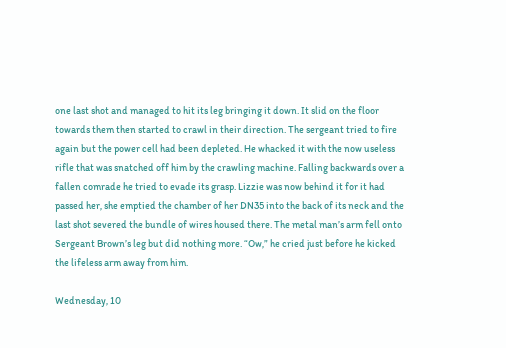one last shot and managed to hit its leg bringing it down. It slid on the floor towards them then started to crawl in their direction. The sergeant tried to fire again but the power cell had been depleted. He whacked it with the now useless rifle that was snatched off him by the crawling machine. Falling backwards over a fallen comrade he tried to evade its grasp. Lizzie was now behind it for it had passed her, she emptied the chamber of her DN35 into the back of its neck and the last shot severed the bundle of wires housed there. The metal man’s arm fell onto Sergeant Brown’s leg but did nothing more. “Ow,” he cried just before he kicked the lifeless arm away from him.

Wednesday, 10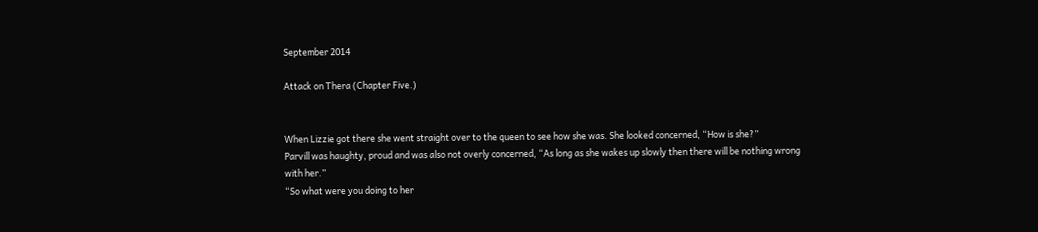September 2014

Attack on Thera (Chapter Five.)


When Lizzie got there she went straight over to the queen to see how she was. She looked concerned, “How is she?”
Parvill was haughty, proud and was also not overly concerned, “As long as she wakes up slowly then there will be nothing wrong with her.”
“So what were you doing to her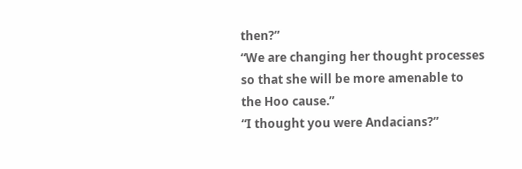then?”
“We are changing her thought processes so that she will be more amenable to the Hoo cause.”
“I thought you were Andacians?”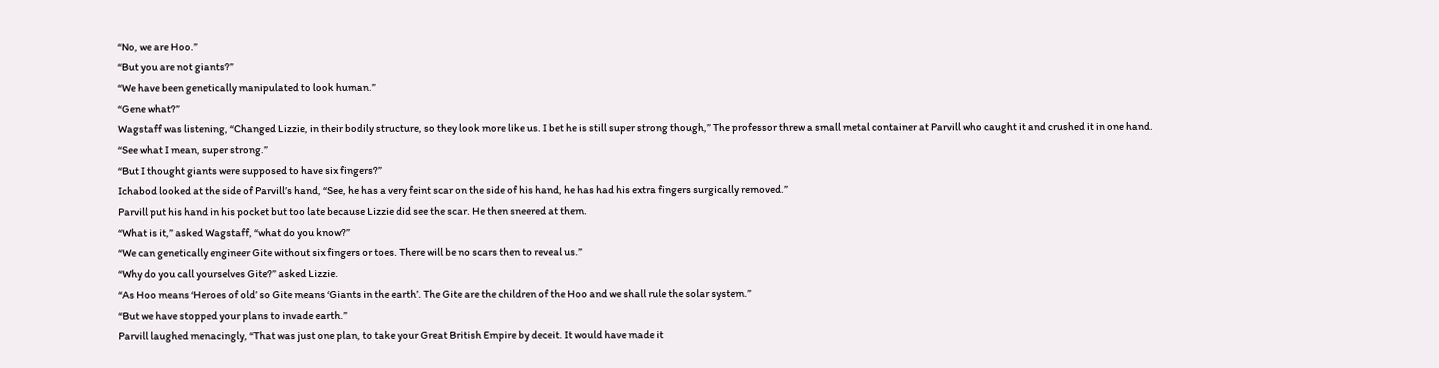“No, we are Hoo.”
“But you are not giants?”
“We have been genetically manipulated to look human.”
“Gene what?”
Wagstaff was listening, “Changed Lizzie, in their bodily structure, so they look more like us. I bet he is still super strong though,” The professor threw a small metal container at Parvill who caught it and crushed it in one hand.
“See what I mean, super strong.”
“But I thought giants were supposed to have six fingers?”
Ichabod looked at the side of Parvill’s hand, “See, he has a very feint scar on the side of his hand, he has had his extra fingers surgically removed.”
Parvill put his hand in his pocket but too late because Lizzie did see the scar. He then sneered at them.
“What is it,” asked Wagstaff, “what do you know?”
“We can genetically engineer Gite without six fingers or toes. There will be no scars then to reveal us.”
“Why do you call yourselves Gite?” asked Lizzie.
“As Hoo means ‘Heroes of old’ so Gite means ‘Giants in the earth’. The Gite are the children of the Hoo and we shall rule the solar system.”
“But we have stopped your plans to invade earth.”
Parvill laughed menacingly, “That was just one plan, to take your Great British Empire by deceit. It would have made it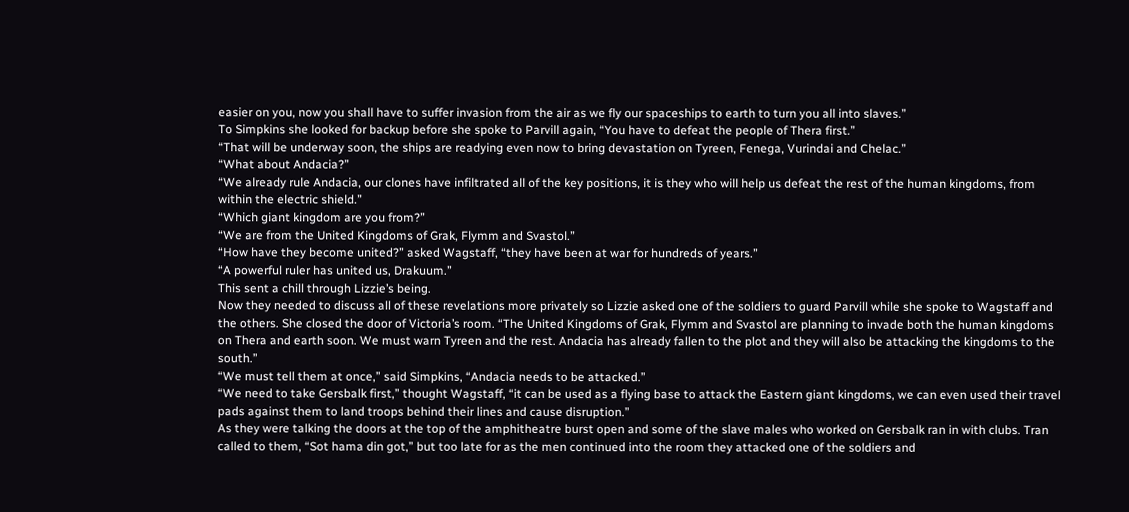easier on you, now you shall have to suffer invasion from the air as we fly our spaceships to earth to turn you all into slaves.”
To Simpkins she looked for backup before she spoke to Parvill again, “You have to defeat the people of Thera first.”
“That will be underway soon, the ships are readying even now to bring devastation on Tyreen, Fenega, Vurindai and Chelac.”
“What about Andacia?”
“We already rule Andacia, our clones have infiltrated all of the key positions, it is they who will help us defeat the rest of the human kingdoms, from within the electric shield.”
“Which giant kingdom are you from?”
“We are from the United Kingdoms of Grak, Flymm and Svastol.”
“How have they become united?” asked Wagstaff, “they have been at war for hundreds of years.”
“A powerful ruler has united us, Drakuum.”
This sent a chill through Lizzie’s being.
Now they needed to discuss all of these revelations more privately so Lizzie asked one of the soldiers to guard Parvill while she spoke to Wagstaff and the others. She closed the door of Victoria’s room. “The United Kingdoms of Grak, Flymm and Svastol are planning to invade both the human kingdoms on Thera and earth soon. We must warn Tyreen and the rest. Andacia has already fallen to the plot and they will also be attacking the kingdoms to the south.”
“We must tell them at once,” said Simpkins, “Andacia needs to be attacked.”
“We need to take Gersbalk first,” thought Wagstaff, “it can be used as a flying base to attack the Eastern giant kingdoms, we can even used their travel pads against them to land troops behind their lines and cause disruption.”
As they were talking the doors at the top of the amphitheatre burst open and some of the slave males who worked on Gersbalk ran in with clubs. Tran called to them, “Sot hama din got,” but too late for as the men continued into the room they attacked one of the soldiers and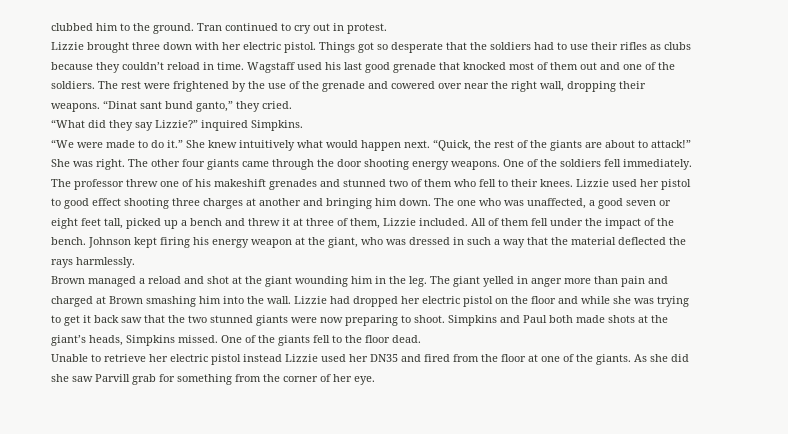clubbed him to the ground. Tran continued to cry out in protest.
Lizzie brought three down with her electric pistol. Things got so desperate that the soldiers had to use their rifles as clubs because they couldn’t reload in time. Wagstaff used his last good grenade that knocked most of them out and one of the soldiers. The rest were frightened by the use of the grenade and cowered over near the right wall, dropping their weapons. “Dinat sant bund ganto,” they cried.
“What did they say Lizzie?” inquired Simpkins.
“We were made to do it.” She knew intuitively what would happen next. “Quick, the rest of the giants are about to attack!”
She was right. The other four giants came through the door shooting energy weapons. One of the soldiers fell immediately. The professor threw one of his makeshift grenades and stunned two of them who fell to their knees. Lizzie used her pistol to good effect shooting three charges at another and bringing him down. The one who was unaffected, a good seven or eight feet tall, picked up a bench and threw it at three of them, Lizzie included. All of them fell under the impact of the bench. Johnson kept firing his energy weapon at the giant, who was dressed in such a way that the material deflected the rays harmlessly.
Brown managed a reload and shot at the giant wounding him in the leg. The giant yelled in anger more than pain and charged at Brown smashing him into the wall. Lizzie had dropped her electric pistol on the floor and while she was trying to get it back saw that the two stunned giants were now preparing to shoot. Simpkins and Paul both made shots at the giant’s heads, Simpkins missed. One of the giants fell to the floor dead.
Unable to retrieve her electric pistol instead Lizzie used her DN35 and fired from the floor at one of the giants. As she did she saw Parvill grab for something from the corner of her eye.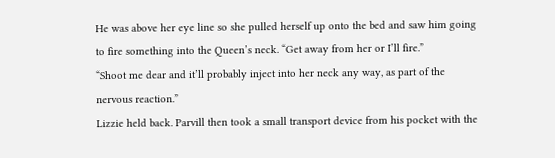He was above her eye line so she pulled herself up onto the bed and saw him going to fire something into the Queen’s neck. “Get away from her or I’ll fire.”
“Shoot me dear and it’ll probably inject into her neck any way, as part of the nervous reaction.”
Lizzie held back. Parvill then took a small transport device from his pocket with the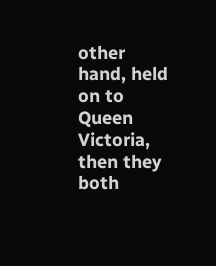other hand, held on to Queen Victoria, then they both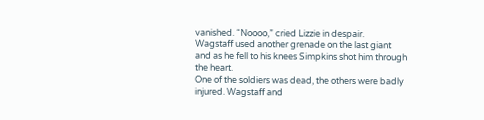vanished. “Noooo,” cried Lizzie in despair.
Wagstaff used another grenade on the last giant and as he fell to his knees Simpkins shot him through the heart.
One of the soldiers was dead, the others were badly injured. Wagstaff and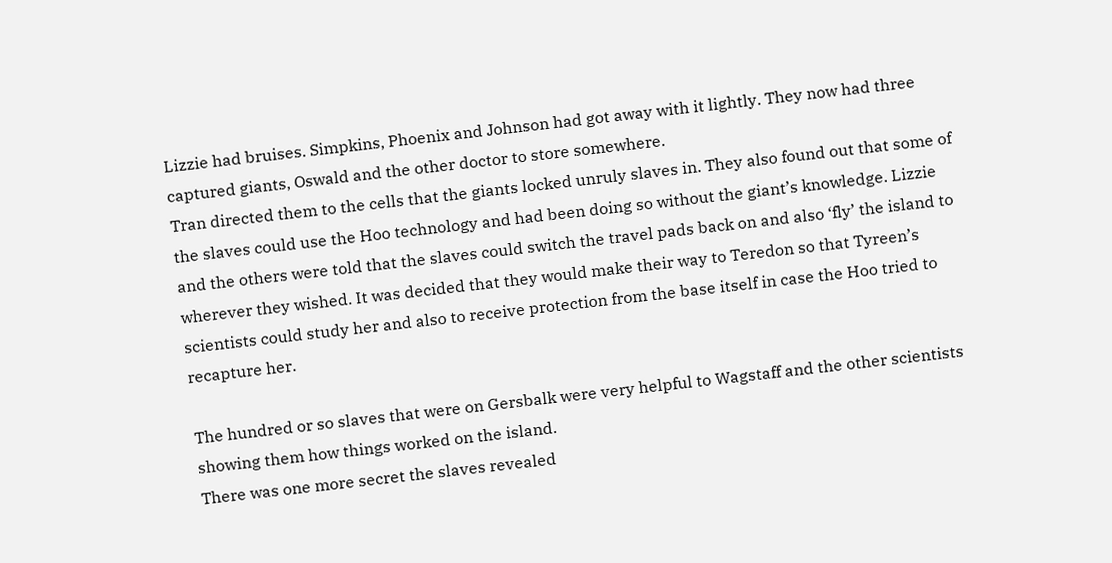Lizzie had bruises. Simpkins, Phoenix and Johnson had got away with it lightly. They now had three captured giants, Oswald and the other doctor to store somewhere.
Tran directed them to the cells that the giants locked unruly slaves in. They also found out that some of the slaves could use the Hoo technology and had been doing so without the giant’s knowledge. Lizzie and the others were told that the slaves could switch the travel pads back on and also ‘fly’ the island to wherever they wished. It was decided that they would make their way to Teredon so that Tyreen’s scientists could study her and also to receive protection from the base itself in case the Hoo tried to recapture her.

The hundred or so slaves that were on Gersbalk were very helpful to Wagstaff and the other scientists showing them how things worked on the island.
There was one more secret the slaves revealed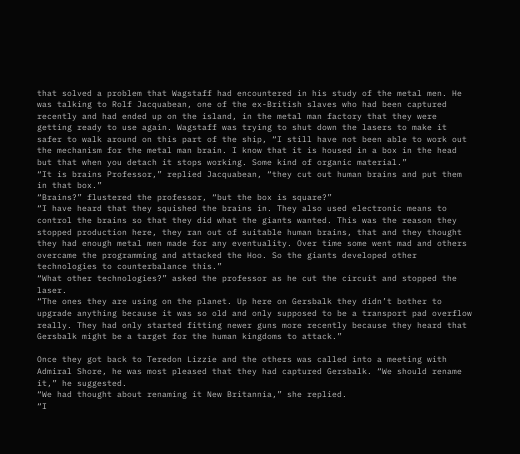that solved a problem that Wagstaff had encountered in his study of the metal men. He was talking to Rolf Jacquabean, one of the ex-British slaves who had been captured recently and had ended up on the island, in the metal man factory that they were getting ready to use again. Wagstaff was trying to shut down the lasers to make it safer to walk around on this part of the ship, “I still have not been able to work out the mechanism for the metal man brain. I know that it is housed in a box in the head but that when you detach it stops working. Some kind of organic material.”
“It is brains Professor,” replied Jacquabean, “they cut out human brains and put them in that box.”
“Brains?” flustered the professor, “but the box is square?”
“I have heard that they squished the brains in. They also used electronic means to control the brains so that they did what the giants wanted. This was the reason they stopped production here, they ran out of suitable human brains, that and they thought they had enough metal men made for any eventuality. Over time some went mad and others overcame the programming and attacked the Hoo. So the giants developed other technologies to counterbalance this.”
“What other technologies?” asked the professor as he cut the circuit and stopped the laser.
“The ones they are using on the planet. Up here on Gersbalk they didn’t bother to upgrade anything because it was so old and only supposed to be a transport pad overflow really. They had only started fitting newer guns more recently because they heard that Gersbalk might be a target for the human kingdoms to attack.”

Once they got back to Teredon Lizzie and the others was called into a meeting with Admiral Shore, he was most pleased that they had captured Gersbalk. “We should rename it,” he suggested.
“We had thought about renaming it New Britannia,” she replied.
“I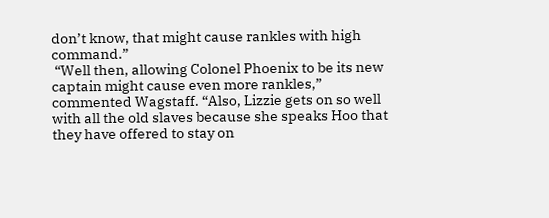don’t know, that might cause rankles with high command.”
 “Well then, allowing Colonel Phoenix to be its new captain might cause even more rankles,” commented Wagstaff. “Also, Lizzie gets on so well with all the old slaves because she speaks Hoo that they have offered to stay on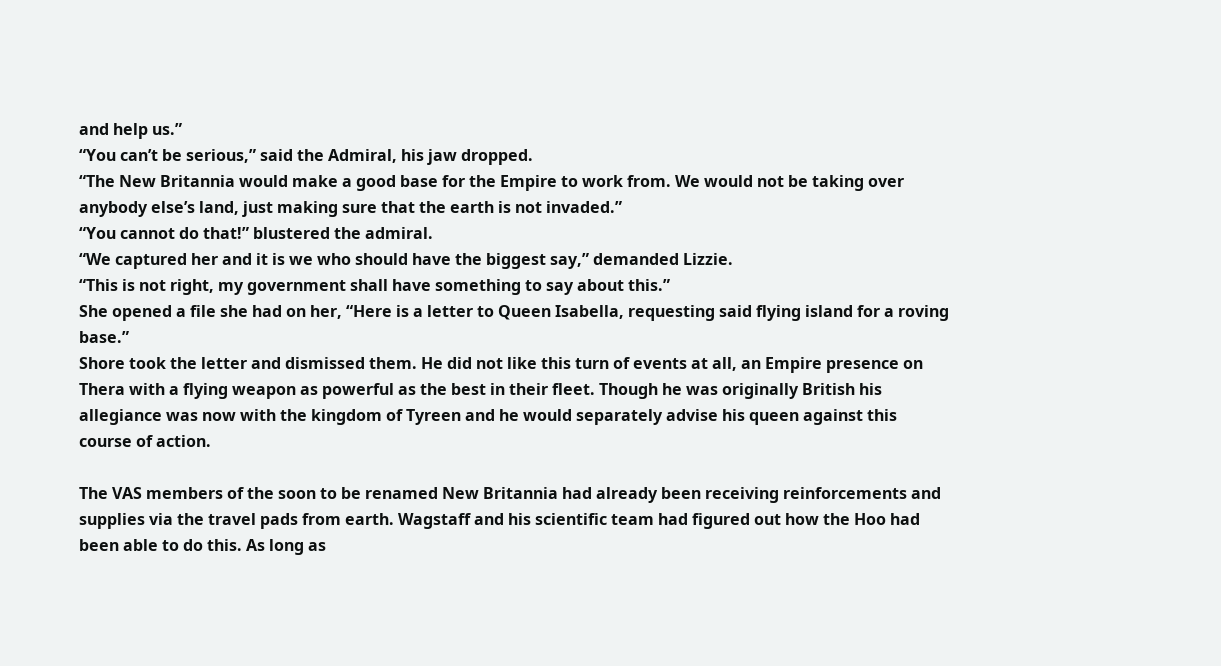and help us.”
“You can’t be serious,” said the Admiral, his jaw dropped.
“The New Britannia would make a good base for the Empire to work from. We would not be taking over anybody else’s land, just making sure that the earth is not invaded.”
“You cannot do that!” blustered the admiral.
“We captured her and it is we who should have the biggest say,” demanded Lizzie.
“This is not right, my government shall have something to say about this.”
She opened a file she had on her, “Here is a letter to Queen Isabella, requesting said flying island for a roving base.”
Shore took the letter and dismissed them. He did not like this turn of events at all, an Empire presence on Thera with a flying weapon as powerful as the best in their fleet. Though he was originally British his allegiance was now with the kingdom of Tyreen and he would separately advise his queen against this course of action.

The VAS members of the soon to be renamed New Britannia had already been receiving reinforcements and supplies via the travel pads from earth. Wagstaff and his scientific team had figured out how the Hoo had been able to do this. As long as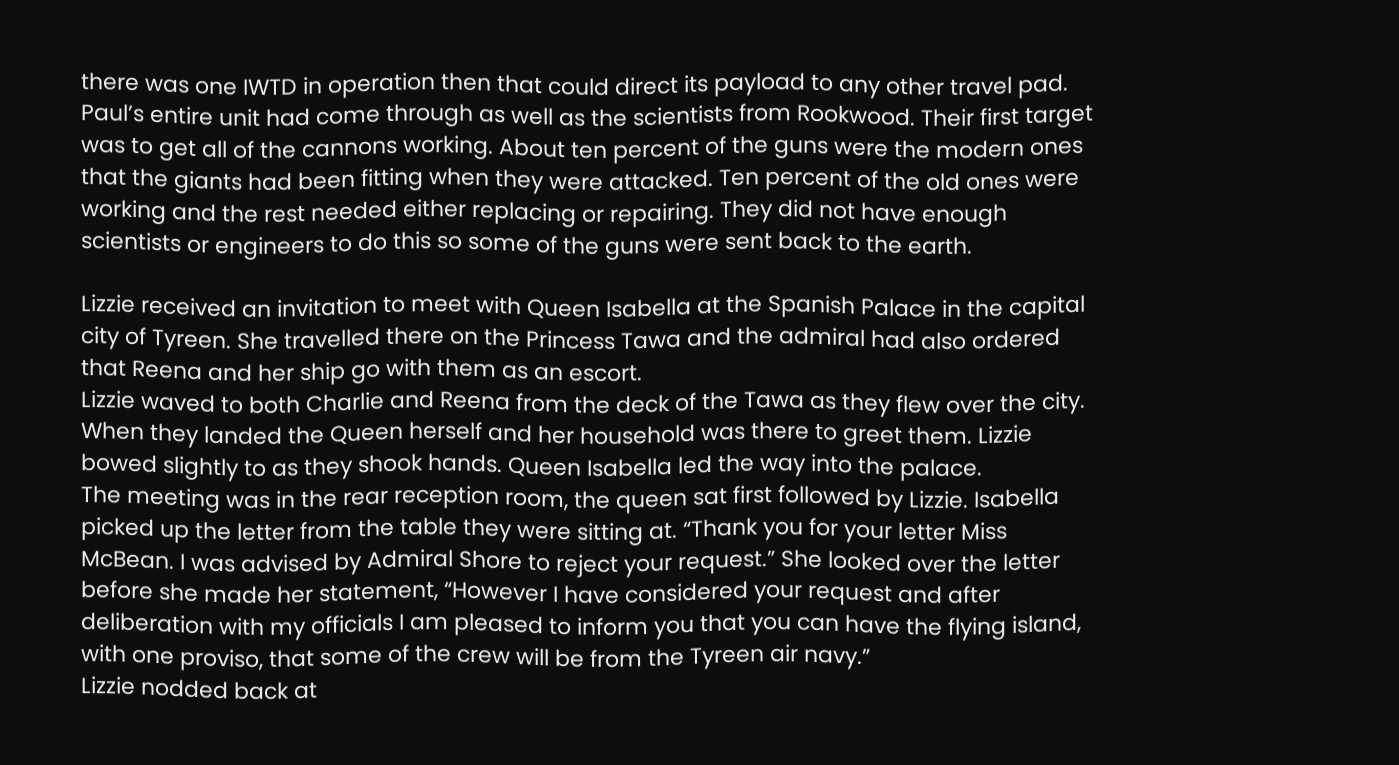there was one IWTD in operation then that could direct its payload to any other travel pad.
Paul’s entire unit had come through as well as the scientists from Rookwood. Their first target was to get all of the cannons working. About ten percent of the guns were the modern ones that the giants had been fitting when they were attacked. Ten percent of the old ones were working and the rest needed either replacing or repairing. They did not have enough scientists or engineers to do this so some of the guns were sent back to the earth.

Lizzie received an invitation to meet with Queen Isabella at the Spanish Palace in the capital city of Tyreen. She travelled there on the Princess Tawa and the admiral had also ordered that Reena and her ship go with them as an escort.
Lizzie waved to both Charlie and Reena from the deck of the Tawa as they flew over the city. When they landed the Queen herself and her household was there to greet them. Lizzie bowed slightly to as they shook hands. Queen Isabella led the way into the palace.
The meeting was in the rear reception room, the queen sat first followed by Lizzie. Isabella picked up the letter from the table they were sitting at. “Thank you for your letter Miss McBean. I was advised by Admiral Shore to reject your request.” She looked over the letter before she made her statement, “However I have considered your request and after deliberation with my officials I am pleased to inform you that you can have the flying island, with one proviso, that some of the crew will be from the Tyreen air navy.”
Lizzie nodded back at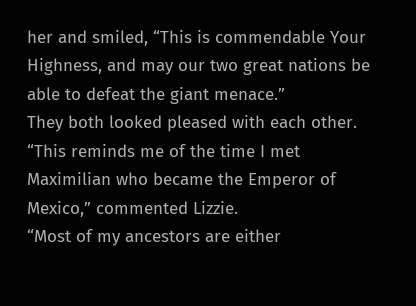her and smiled, “This is commendable Your Highness, and may our two great nations be able to defeat the giant menace.”
They both looked pleased with each other.
“This reminds me of the time I met Maximilian who became the Emperor of Mexico,” commented Lizzie.
“Most of my ancestors are either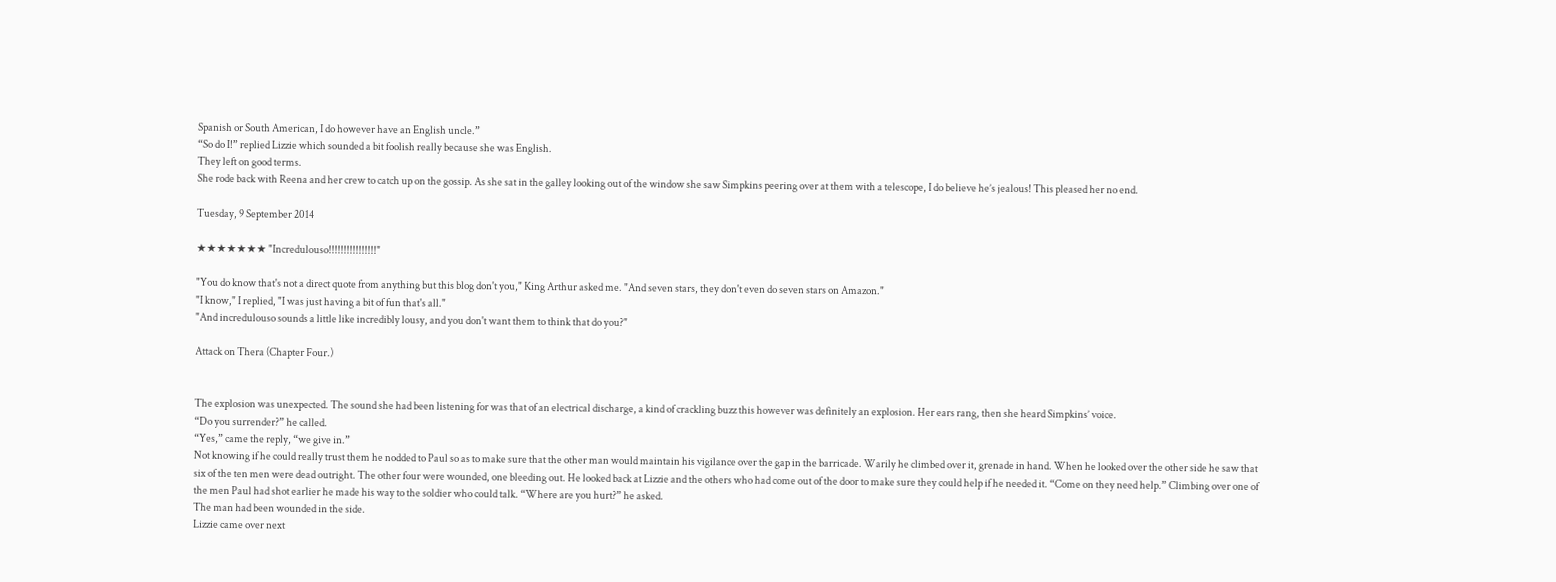Spanish or South American, I do however have an English uncle.”
“So do I!” replied Lizzie which sounded a bit foolish really because she was English.
They left on good terms.
She rode back with Reena and her crew to catch up on the gossip. As she sat in the galley looking out of the window she saw Simpkins peering over at them with a telescope, I do believe he’s jealous! This pleased her no end.

Tuesday, 9 September 2014

★★★★★★★ "Incredulouso!!!!!!!!!!!!!!!!"

"You do know that's not a direct quote from anything but this blog don't you," King Arthur asked me. "And seven stars, they don't even do seven stars on Amazon."
"I know," I replied, "I was just having a bit of fun that's all."
"And incredulouso sounds a little like incredibly lousy, and you don't want them to think that do you?"

Attack on Thera (Chapter Four.)


The explosion was unexpected. The sound she had been listening for was that of an electrical discharge, a kind of crackling buzz this however was definitely an explosion. Her ears rang, then she heard Simpkins’ voice.
“Do you surrender?” he called.
“Yes,” came the reply, “we give in.”
Not knowing if he could really trust them he nodded to Paul so as to make sure that the other man would maintain his vigilance over the gap in the barricade. Warily he climbed over it, grenade in hand. When he looked over the other side he saw that six of the ten men were dead outright. The other four were wounded, one bleeding out. He looked back at Lizzie and the others who had come out of the door to make sure they could help if he needed it. “Come on they need help.” Climbing over one of the men Paul had shot earlier he made his way to the soldier who could talk. “Where are you hurt?” he asked.
The man had been wounded in the side.
Lizzie came over next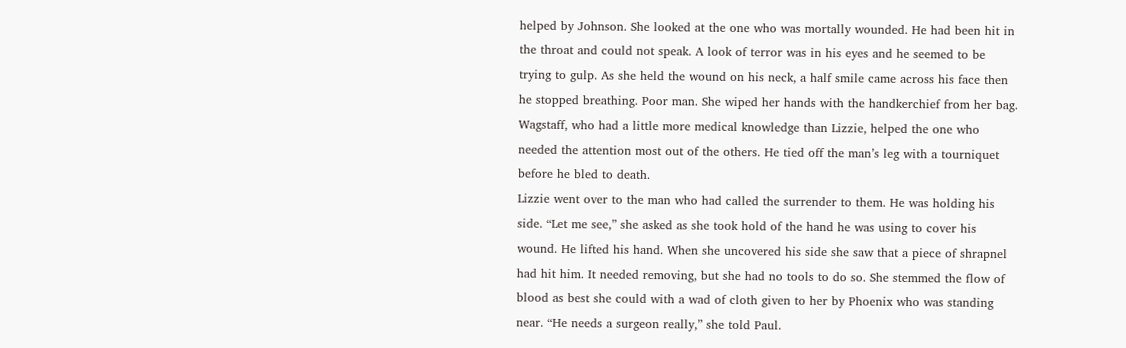helped by Johnson. She looked at the one who was mortally wounded. He had been hit in the throat and could not speak. A look of terror was in his eyes and he seemed to be trying to gulp. As she held the wound on his neck, a half smile came across his face then he stopped breathing. Poor man. She wiped her hands with the handkerchief from her bag.
Wagstaff, who had a little more medical knowledge than Lizzie, helped the one who needed the attention most out of the others. He tied off the man’s leg with a tourniquet before he bled to death.
Lizzie went over to the man who had called the surrender to them. He was holding his side. “Let me see,” she asked as she took hold of the hand he was using to cover his wound. He lifted his hand. When she uncovered his side she saw that a piece of shrapnel had hit him. It needed removing, but she had no tools to do so. She stemmed the flow of blood as best she could with a wad of cloth given to her by Phoenix who was standing near. “He needs a surgeon really,” she told Paul.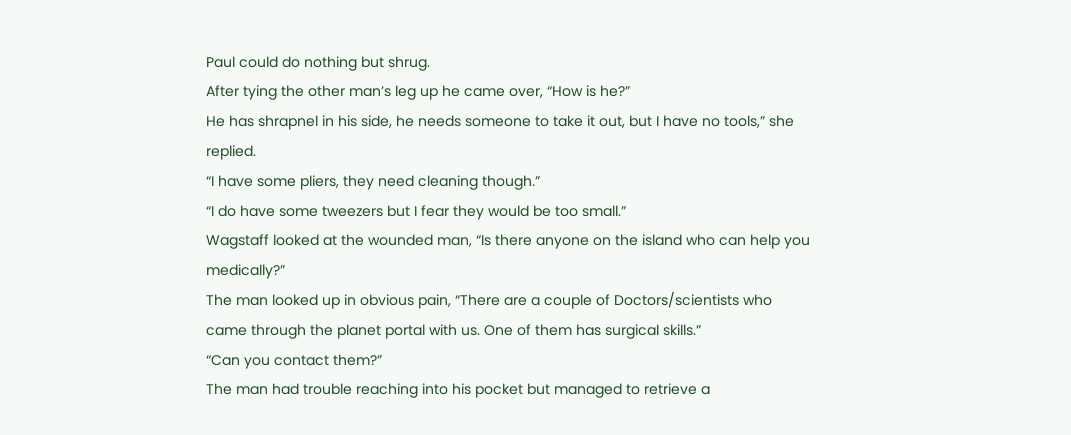Paul could do nothing but shrug.
After tying the other man’s leg up he came over, “How is he?”
He has shrapnel in his side, he needs someone to take it out, but I have no tools,” she replied.
“I have some pliers, they need cleaning though.”
“I do have some tweezers but I fear they would be too small.”
Wagstaff looked at the wounded man, “Is there anyone on the island who can help you medically?”
The man looked up in obvious pain, “There are a couple of Doctors/scientists who came through the planet portal with us. One of them has surgical skills.”
“Can you contact them?”
The man had trouble reaching into his pocket but managed to retrieve a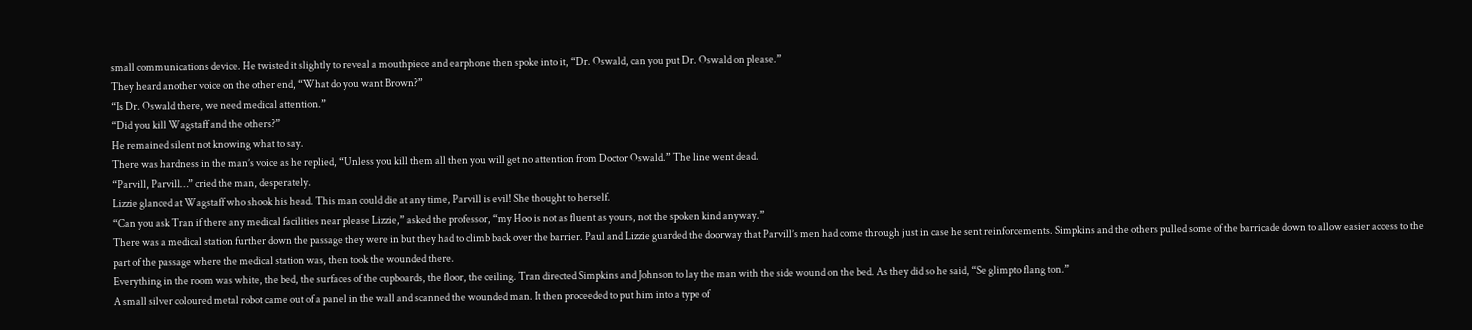small communications device. He twisted it slightly to reveal a mouthpiece and earphone then spoke into it, “Dr. Oswald, can you put Dr. Oswald on please.”
They heard another voice on the other end, “What do you want Brown?”
“Is Dr. Oswald there, we need medical attention.”
“Did you kill Wagstaff and the others?”
He remained silent not knowing what to say.
There was hardness in the man’s voice as he replied, “Unless you kill them all then you will get no attention from Doctor Oswald.” The line went dead.
“Parvill, Parvill…” cried the man, desperately.
Lizzie glanced at Wagstaff who shook his head. This man could die at any time, Parvill is evil! She thought to herself.
“Can you ask Tran if there any medical facilities near please Lizzie,” asked the professor, “my Hoo is not as fluent as yours, not the spoken kind anyway.”
There was a medical station further down the passage they were in but they had to climb back over the barrier. Paul and Lizzie guarded the doorway that Parvill’s men had come through just in case he sent reinforcements. Simpkins and the others pulled some of the barricade down to allow easier access to the part of the passage where the medical station was, then took the wounded there.
Everything in the room was white, the bed, the surfaces of the cupboards, the floor, the ceiling. Tran directed Simpkins and Johnson to lay the man with the side wound on the bed. As they did so he said, “Se glimpto flang ton.”
A small silver coloured metal robot came out of a panel in the wall and scanned the wounded man. It then proceeded to put him into a type of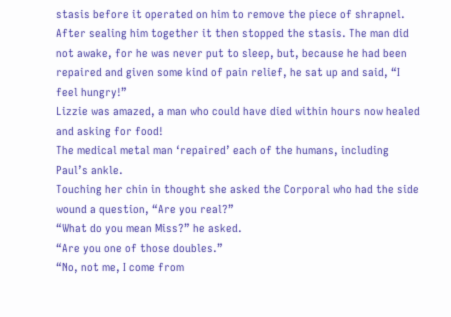stasis before it operated on him to remove the piece of shrapnel. After sealing him together it then stopped the stasis. The man did not awake, for he was never put to sleep, but, because he had been repaired and given some kind of pain relief, he sat up and said, “I feel hungry!”
Lizzie was amazed, a man who could have died within hours now healed and asking for food!
The medical metal man ‘repaired’ each of the humans, including Paul’s ankle.
Touching her chin in thought she asked the Corporal who had the side wound a question, “Are you real?”
“What do you mean Miss?” he asked.
“Are you one of those doubles.”
“No, not me, I come from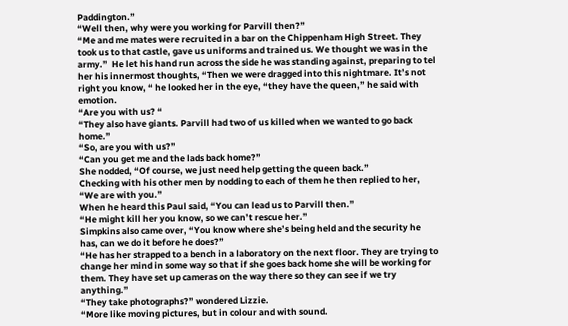Paddington.”
“Well then, why were you working for Parvill then?”
“Me and me mates were recruited in a bar on the Chippenham High Street. They took us to that castle, gave us uniforms and trained us. We thought we was in the army.”  He let his hand run across the side he was standing against, preparing to tel her his innermost thoughts, “Then we were dragged into this nightmare. It’s not right you know, “ he looked her in the eye, “they have the queen,” he said with emotion.
“Are you with us? “
“They also have giants. Parvill had two of us killed when we wanted to go back home.”
“So, are you with us?”
“Can you get me and the lads back home?”
She nodded, “Of course, we just need help getting the queen back.”
Checking with his other men by nodding to each of them he then replied to her, “We are with you.”
When he heard this Paul said, “You can lead us to Parvill then.”
“He might kill her you know, so we can’t rescue her.”
Simpkins also came over, “You know where she’s being held and the security he has, can we do it before he does?”
“He has her strapped to a bench in a laboratory on the next floor. They are trying to change her mind in some way so that if she goes back home she will be working for them. They have set up cameras on the way there so they can see if we try anything.”
“They take photographs?” wondered Lizzie.
“More like moving pictures, but in colour and with sound.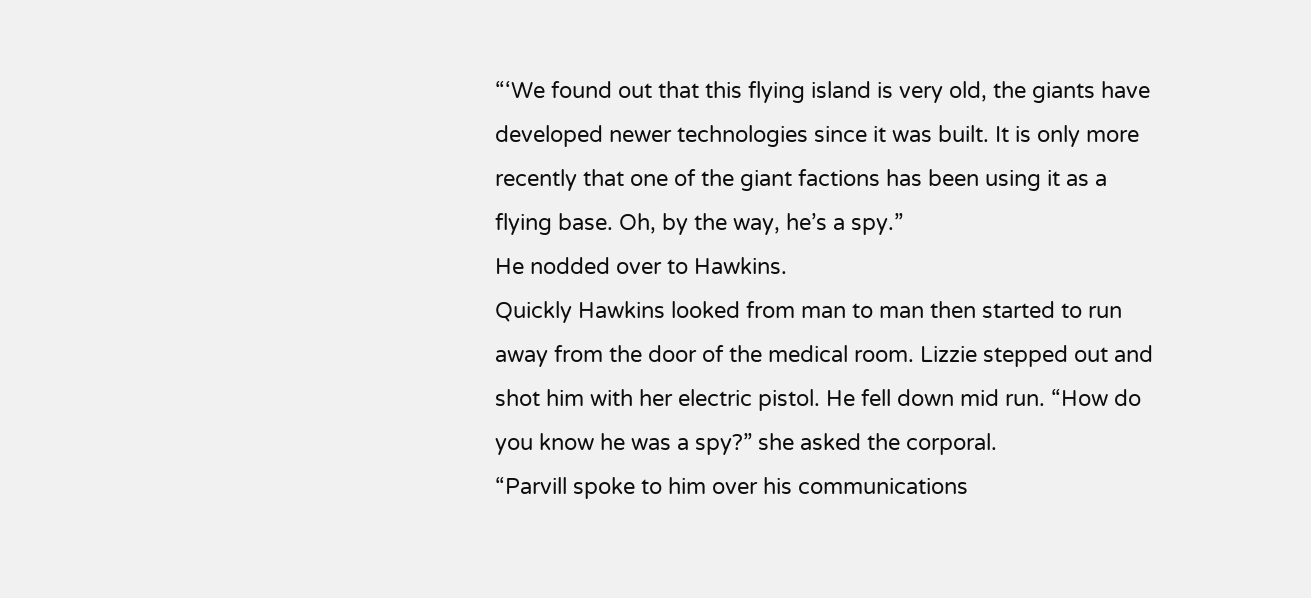“‘We found out that this flying island is very old, the giants have developed newer technologies since it was built. It is only more recently that one of the giant factions has been using it as a flying base. Oh, by the way, he’s a spy.”
He nodded over to Hawkins.
Quickly Hawkins looked from man to man then started to run away from the door of the medical room. Lizzie stepped out and shot him with her electric pistol. He fell down mid run. “How do you know he was a spy?” she asked the corporal.
“Parvill spoke to him over his communications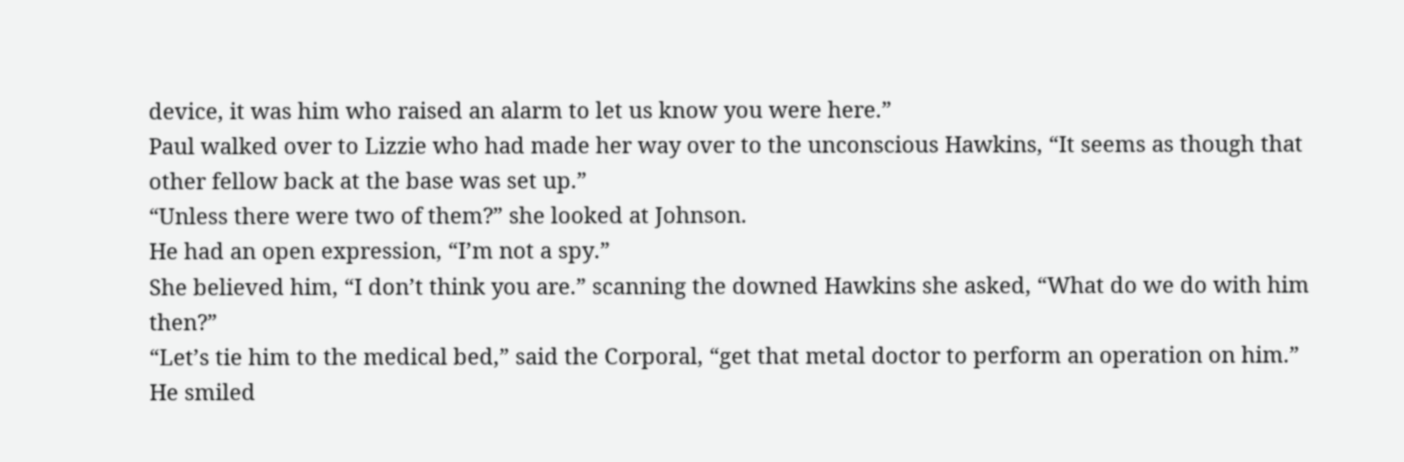device, it was him who raised an alarm to let us know you were here.”
Paul walked over to Lizzie who had made her way over to the unconscious Hawkins, “It seems as though that other fellow back at the base was set up.”
“Unless there were two of them?” she looked at Johnson.
He had an open expression, “I’m not a spy.”
She believed him, “I don’t think you are.” scanning the downed Hawkins she asked, “What do we do with him then?”
“Let’s tie him to the medical bed,” said the Corporal, “get that metal doctor to perform an operation on him.” He smiled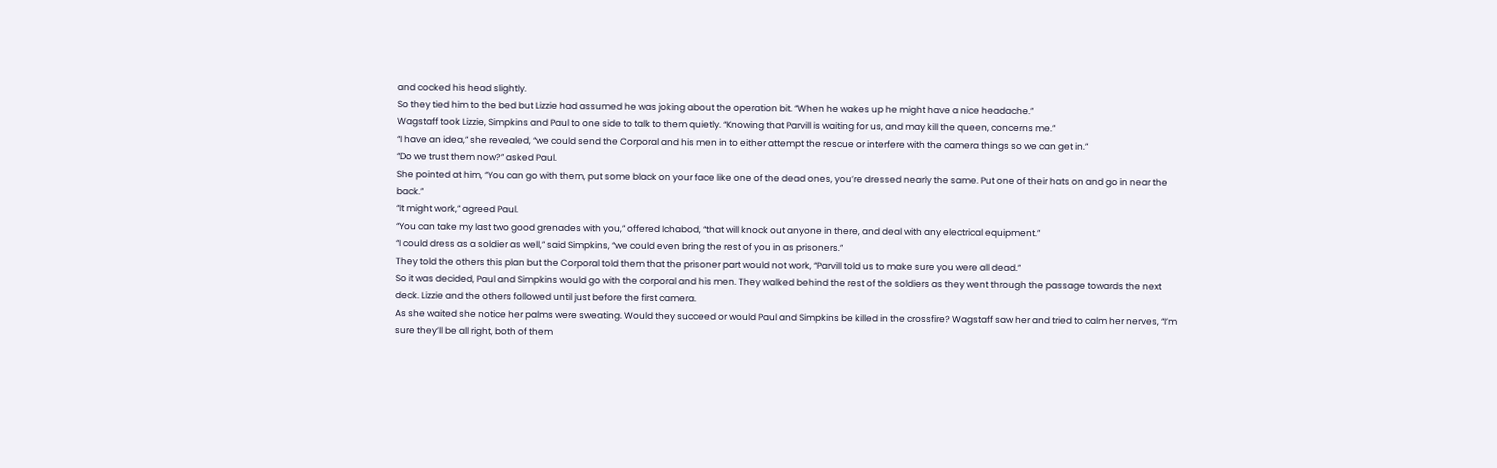and cocked his head slightly.
So they tied him to the bed but Lizzie had assumed he was joking about the operation bit. “When he wakes up he might have a nice headache.”
Wagstaff took Lizzie, Simpkins and Paul to one side to talk to them quietly. “Knowing that Parvill is waiting for us, and may kill the queen, concerns me.”
“I have an idea,” she revealed, “we could send the Corporal and his men in to either attempt the rescue or interfere with the camera things so we can get in.”
“Do we trust them now?” asked Paul.
She pointed at him, “You can go with them, put some black on your face like one of the dead ones, you’re dressed nearly the same. Put one of their hats on and go in near the back.”
“It might work,” agreed Paul.
“You can take my last two good grenades with you,” offered Ichabod, “that will knock out anyone in there, and deal with any electrical equipment.”
“I could dress as a soldier as well,” said Simpkins, “we could even bring the rest of you in as prisoners.”
They told the others this plan but the Corporal told them that the prisoner part would not work, “Parvill told us to make sure you were all dead.”
So it was decided, Paul and Simpkins would go with the corporal and his men. They walked behind the rest of the soldiers as they went through the passage towards the next deck. Lizzie and the others followed until just before the first camera.
As she waited she notice her palms were sweating. Would they succeed or would Paul and Simpkins be killed in the crossfire? Wagstaff saw her and tried to calm her nerves, “I’m sure they’ll be all right, both of them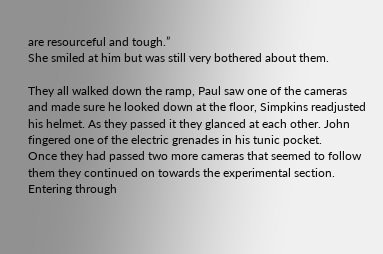are resourceful and tough.”
She smiled at him but was still very bothered about them.

They all walked down the ramp, Paul saw one of the cameras and made sure he looked down at the floor, Simpkins readjusted his helmet. As they passed it they glanced at each other. John fingered one of the electric grenades in his tunic pocket.
Once they had passed two more cameras that seemed to follow them they continued on towards the experimental section.
Entering through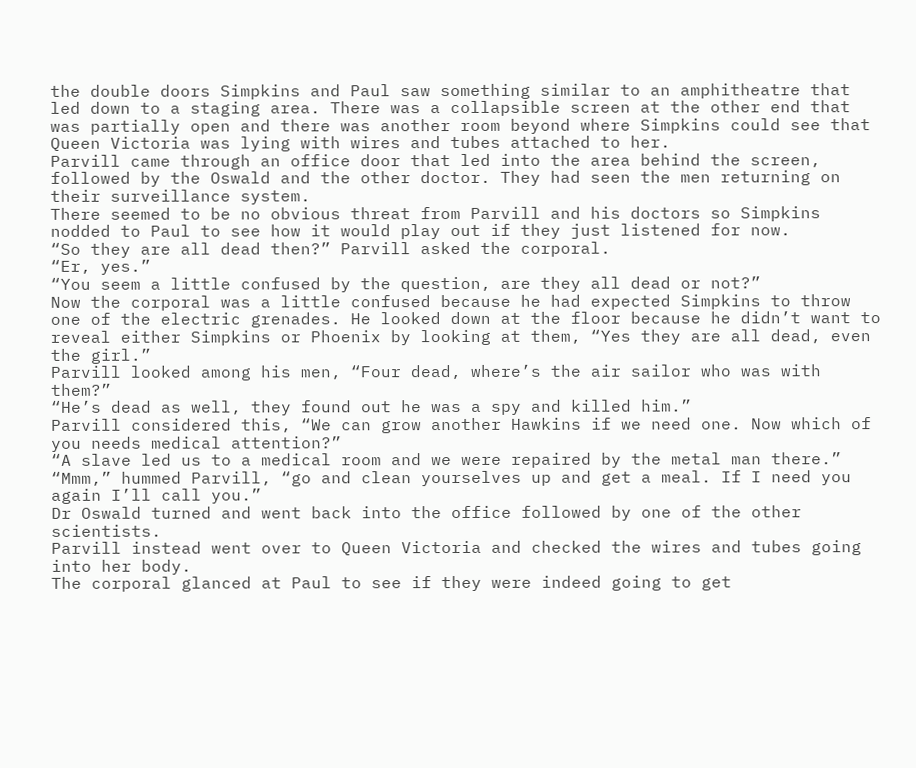the double doors Simpkins and Paul saw something similar to an amphitheatre that led down to a staging area. There was a collapsible screen at the other end that was partially open and there was another room beyond where Simpkins could see that Queen Victoria was lying with wires and tubes attached to her.
Parvill came through an office door that led into the area behind the screen, followed by the Oswald and the other doctor. They had seen the men returning on their surveillance system.
There seemed to be no obvious threat from Parvill and his doctors so Simpkins nodded to Paul to see how it would play out if they just listened for now.
“So they are all dead then?” Parvill asked the corporal.
“Er, yes.”
“You seem a little confused by the question, are they all dead or not?”
Now the corporal was a little confused because he had expected Simpkins to throw one of the electric grenades. He looked down at the floor because he didn’t want to reveal either Simpkins or Phoenix by looking at them, “Yes they are all dead, even the girl.”
Parvill looked among his men, “Four dead, where’s the air sailor who was with them?”
“He’s dead as well, they found out he was a spy and killed him.”
Parvill considered this, “We can grow another Hawkins if we need one. Now which of you needs medical attention?”
“A slave led us to a medical room and we were repaired by the metal man there.”
“Mmm,” hummed Parvill, “go and clean yourselves up and get a meal. If I need you again I’ll call you.”
Dr Oswald turned and went back into the office followed by one of the other scientists.
Parvill instead went over to Queen Victoria and checked the wires and tubes going into her body.
The corporal glanced at Paul to see if they were indeed going to get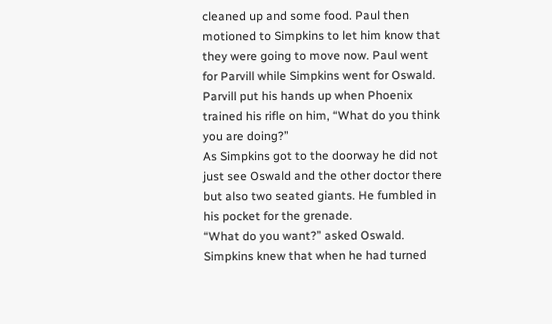cleaned up and some food. Paul then motioned to Simpkins to let him know that they were going to move now. Paul went for Parvill while Simpkins went for Oswald. Parvill put his hands up when Phoenix trained his rifle on him, “What do you think you are doing?”
As Simpkins got to the doorway he did not just see Oswald and the other doctor there but also two seated giants. He fumbled in his pocket for the grenade.
“What do you want?” asked Oswald.
Simpkins knew that when he had turned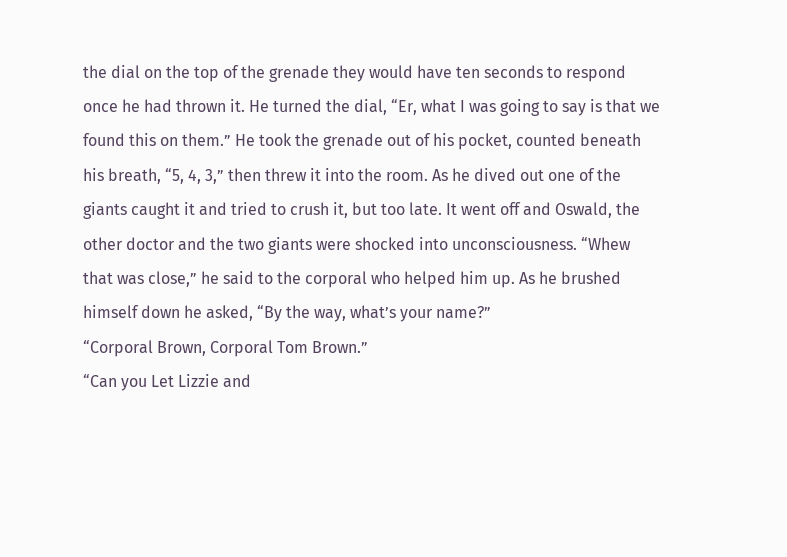the dial on the top of the grenade they would have ten seconds to respond once he had thrown it. He turned the dial, “Er, what I was going to say is that we found this on them.” He took the grenade out of his pocket, counted beneath his breath, “5, 4, 3,” then threw it into the room. As he dived out one of the giants caught it and tried to crush it, but too late. It went off and Oswald, the other doctor and the two giants were shocked into unconsciousness. “Whew that was close,” he said to the corporal who helped him up. As he brushed himself down he asked, “By the way, what’s your name?”
“Corporal Brown, Corporal Tom Brown.”
“Can you Let Lizzie and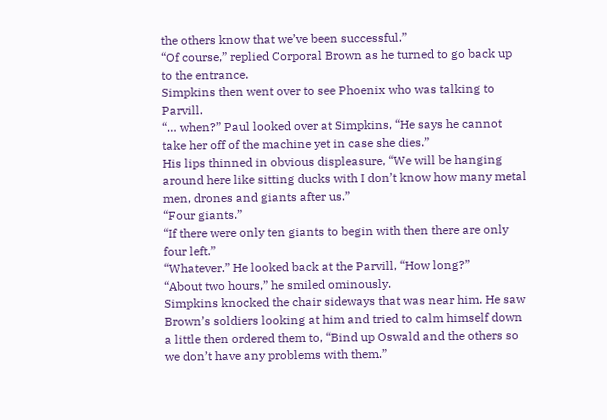the others know that we’ve been successful.”
“Of course,” replied Corporal Brown as he turned to go back up to the entrance.
Simpkins then went over to see Phoenix who was talking to Parvill.
“… when?” Paul looked over at Simpkins, “He says he cannot take her off of the machine yet in case she dies.”
His lips thinned in obvious displeasure, “We will be hanging around here like sitting ducks with I don’t know how many metal men, drones and giants after us.”
“Four giants.”
“If there were only ten giants to begin with then there are only four left.”
“Whatever.” He looked back at the Parvill, “How long?”
“About two hours,” he smiled ominously.
Simpkins knocked the chair sideways that was near him. He saw Brown’s soldiers looking at him and tried to calm himself down a little then ordered them to, “Bind up Oswald and the others so we don’t have any problems with them.”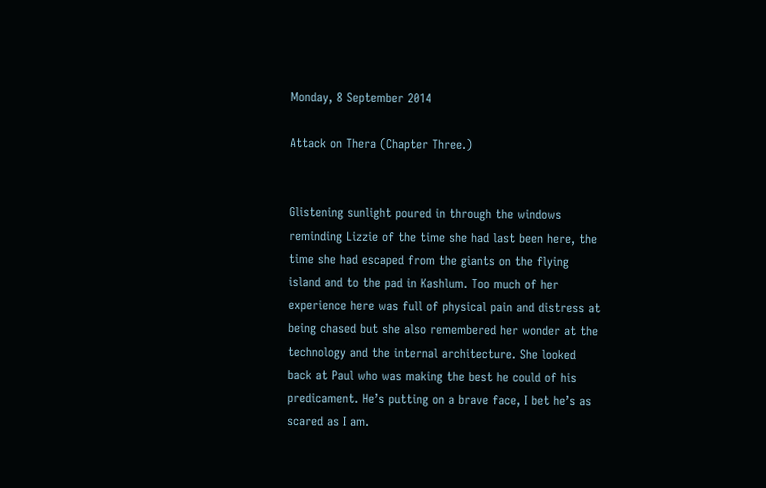Monday, 8 September 2014

Attack on Thera (Chapter Three.)


Glistening sunlight poured in through the windows reminding Lizzie of the time she had last been here, the time she had escaped from the giants on the flying island and to the pad in Kashlum. Too much of her experience here was full of physical pain and distress at being chased but she also remembered her wonder at the technology and the internal architecture. She looked back at Paul who was making the best he could of his predicament. He’s putting on a brave face, I bet he’s as scared as I am.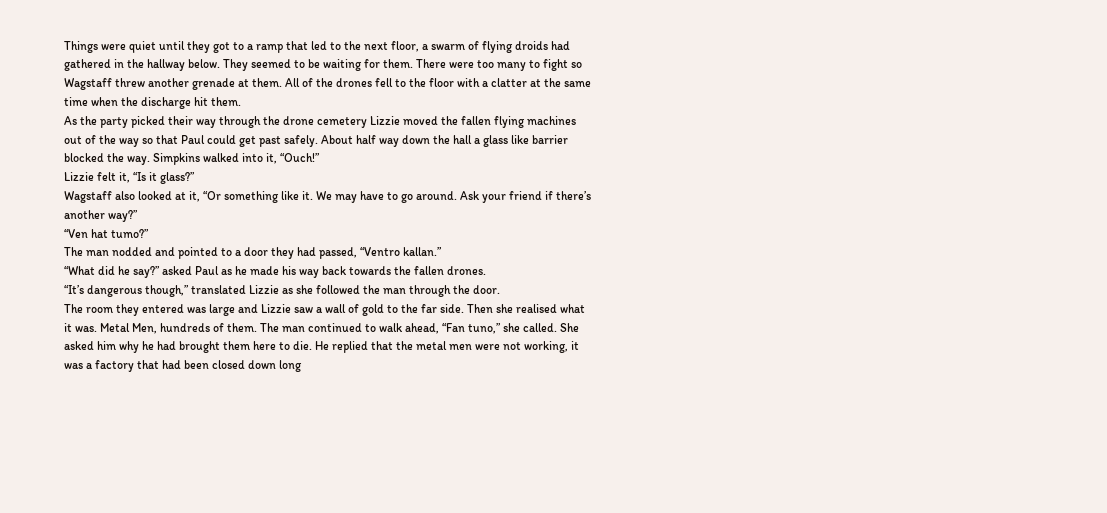Things were quiet until they got to a ramp that led to the next floor, a swarm of flying droids had gathered in the hallway below. They seemed to be waiting for them. There were too many to fight so Wagstaff threw another grenade at them. All of the drones fell to the floor with a clatter at the same time when the discharge hit them.
As the party picked their way through the drone cemetery Lizzie moved the fallen flying machines out of the way so that Paul could get past safely. About half way down the hall a glass like barrier blocked the way. Simpkins walked into it, “Ouch!”
Lizzie felt it, “Is it glass?”
Wagstaff also looked at it, “Or something like it. We may have to go around. Ask your friend if there’s another way?”
“Ven hat tumo?”
The man nodded and pointed to a door they had passed, “Ventro kallan.”
“What did he say?” asked Paul as he made his way back towards the fallen drones.
“It’s dangerous though,” translated Lizzie as she followed the man through the door.
The room they entered was large and Lizzie saw a wall of gold to the far side. Then she realised what it was. Metal Men, hundreds of them. The man continued to walk ahead, “Fan tuno,” she called. She asked him why he had brought them here to die. He replied that the metal men were not working, it was a factory that had been closed down long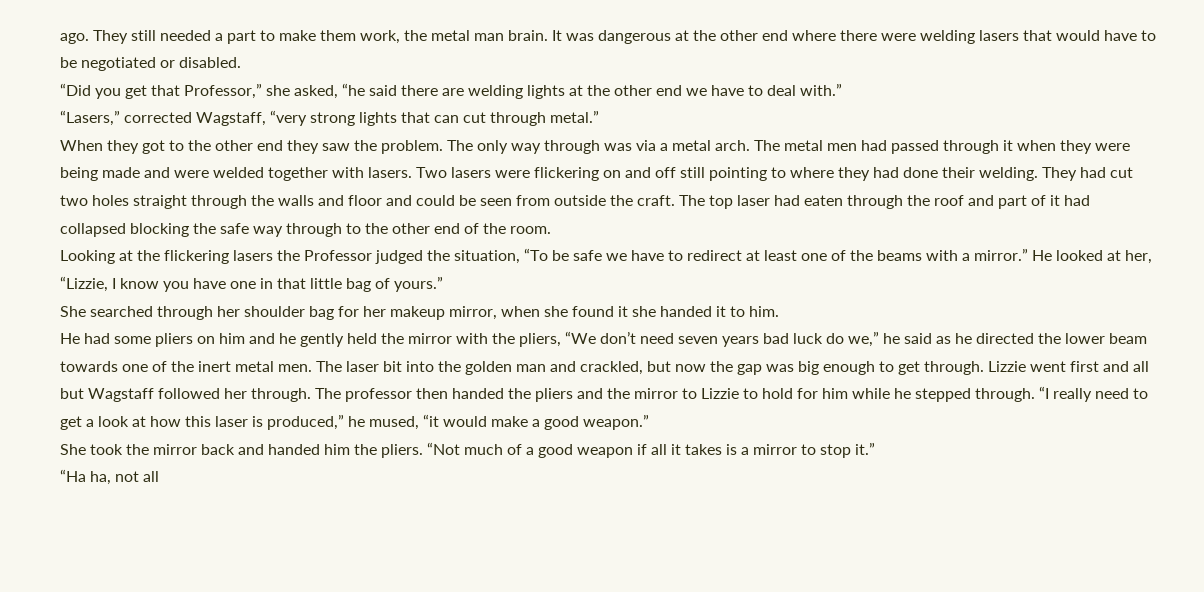ago. They still needed a part to make them work, the metal man brain. It was dangerous at the other end where there were welding lasers that would have to be negotiated or disabled.
“Did you get that Professor,” she asked, “he said there are welding lights at the other end we have to deal with.”
“Lasers,” corrected Wagstaff, “very strong lights that can cut through metal.”
When they got to the other end they saw the problem. The only way through was via a metal arch. The metal men had passed through it when they were being made and were welded together with lasers. Two lasers were flickering on and off still pointing to where they had done their welding. They had cut two holes straight through the walls and floor and could be seen from outside the craft. The top laser had eaten through the roof and part of it had collapsed blocking the safe way through to the other end of the room.
Looking at the flickering lasers the Professor judged the situation, “To be safe we have to redirect at least one of the beams with a mirror.” He looked at her, “Lizzie, I know you have one in that little bag of yours.”
She searched through her shoulder bag for her makeup mirror, when she found it she handed it to him.
He had some pliers on him and he gently held the mirror with the pliers, “We don’t need seven years bad luck do we,” he said as he directed the lower beam towards one of the inert metal men. The laser bit into the golden man and crackled, but now the gap was big enough to get through. Lizzie went first and all but Wagstaff followed her through. The professor then handed the pliers and the mirror to Lizzie to hold for him while he stepped through. “I really need to get a look at how this laser is produced,” he mused, “it would make a good weapon.”
She took the mirror back and handed him the pliers. “Not much of a good weapon if all it takes is a mirror to stop it.”
“Ha ha, not all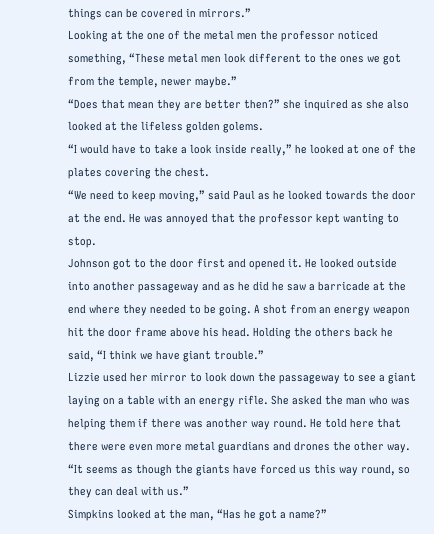things can be covered in mirrors.”
Looking at the one of the metal men the professor noticed something, “These metal men look different to the ones we got from the temple, newer maybe.”
“Does that mean they are better then?” she inquired as she also looked at the lifeless golden golems.
“I would have to take a look inside really,” he looked at one of the plates covering the chest.
“We need to keep moving,” said Paul as he looked towards the door at the end. He was annoyed that the professor kept wanting to stop.
Johnson got to the door first and opened it. He looked outside into another passageway and as he did he saw a barricade at the end where they needed to be going. A shot from an energy weapon hit the door frame above his head. Holding the others back he said, “I think we have giant trouble.”
Lizzie used her mirror to look down the passageway to see a giant laying on a table with an energy rifle. She asked the man who was helping them if there was another way round. He told here that there were even more metal guardians and drones the other way. “It seems as though the giants have forced us this way round, so they can deal with us.”
Simpkins looked at the man, “Has he got a name?”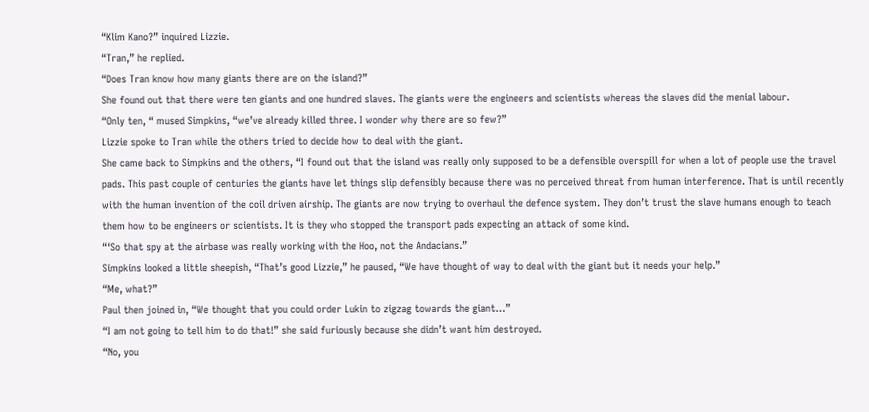“Klim Kano?” inquired Lizzie.
“Tran,” he replied.
“Does Tran know how many giants there are on the island?”
She found out that there were ten giants and one hundred slaves. The giants were the engineers and scientists whereas the slaves did the menial labour.
“Only ten, “ mused Simpkins, “we’ve already killed three. I wonder why there are so few?”
Lizzie spoke to Tran while the others tried to decide how to deal with the giant.
She came back to Simpkins and the others, “I found out that the island was really only supposed to be a defensible overspill for when a lot of people use the travel pads. This past couple of centuries the giants have let things slip defensibly because there was no perceived threat from human interference. That is until recently with the human invention of the coil driven airship. The giants are now trying to overhaul the defence system. They don’t trust the slave humans enough to teach them how to be engineers or scientists. It is they who stopped the transport pads expecting an attack of some kind.
“‘So that spy at the airbase was really working with the Hoo, not the Andacians.”
Simpkins looked a little sheepish, “That’s good Lizzie,” he paused, “We have thought of way to deal with the giant but it needs your help.”
“Me, what?”
Paul then joined in, “We thought that you could order Lukin to zigzag towards the giant…”
“I am not going to tell him to do that!” she said furiously because she didn’t want him destroyed.
“No, you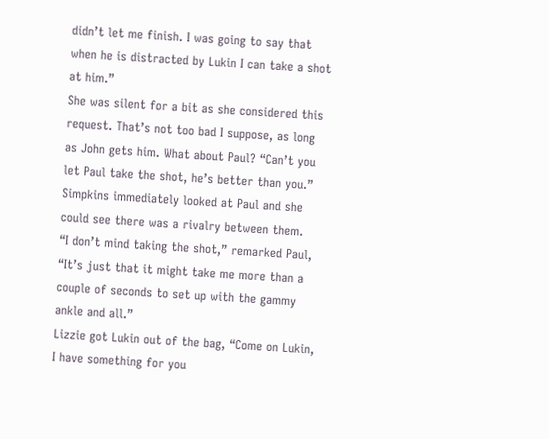didn’t let me finish. I was going to say that when he is distracted by Lukin I can take a shot at him.”
She was silent for a bit as she considered this request. That’s not too bad I suppose, as long as John gets him. What about Paul? “Can’t you let Paul take the shot, he’s better than you.”
Simpkins immediately looked at Paul and she could see there was a rivalry between them.
“I don’t mind taking the shot,” remarked Paul, “It’s just that it might take me more than a couple of seconds to set up with the gammy ankle and all.”
Lizzie got Lukin out of the bag, “Come on Lukin, I have something for you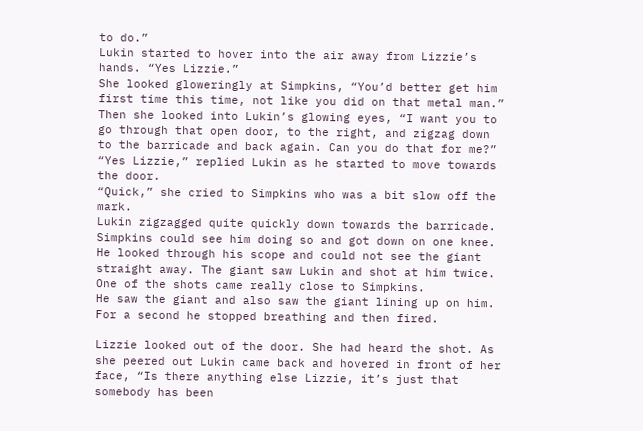to do.”
Lukin started to hover into the air away from Lizzie’s hands. “Yes Lizzie.”
She looked gloweringly at Simpkins, “You’d better get him first time this time, not like you did on that metal man.” Then she looked into Lukin’s glowing eyes, “I want you to go through that open door, to the right, and zigzag down to the barricade and back again. Can you do that for me?”
“Yes Lizzie,” replied Lukin as he started to move towards the door.
“Quick,” she cried to Simpkins who was a bit slow off the mark.
Lukin zigzagged quite quickly down towards the barricade. Simpkins could see him doing so and got down on one knee. He looked through his scope and could not see the giant straight away. The giant saw Lukin and shot at him twice. One of the shots came really close to Simpkins.
He saw the giant and also saw the giant lining up on him. For a second he stopped breathing and then fired.

Lizzie looked out of the door. She had heard the shot. As she peered out Lukin came back and hovered in front of her face, “Is there anything else Lizzie, it’s just that somebody has been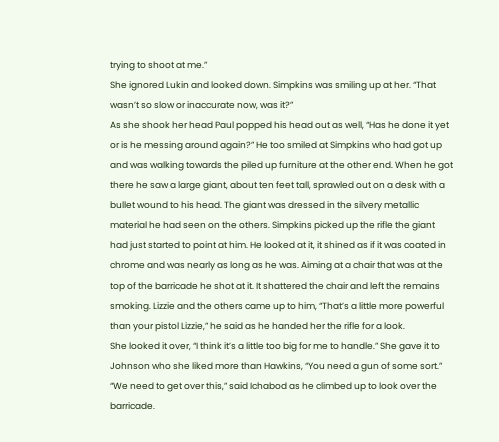trying to shoot at me.”
She ignored Lukin and looked down. Simpkins was smiling up at her. “That wasn’t so slow or inaccurate now, was it?”
As she shook her head Paul popped his head out as well, “Has he done it yet or is he messing around again?” He too smiled at Simpkins who had got up and was walking towards the piled up furniture at the other end. When he got there he saw a large giant, about ten feet tall, sprawled out on a desk with a bullet wound to his head. The giant was dressed in the silvery metallic material he had seen on the others. Simpkins picked up the rifle the giant had just started to point at him. He looked at it, it shined as if it was coated in chrome and was nearly as long as he was. Aiming at a chair that was at the top of the barricade he shot at it. It shattered the chair and left the remains smoking. Lizzie and the others came up to him, “That’s a little more powerful than your pistol Lizzie,” he said as he handed her the rifle for a look.
She looked it over, “I think it’s a little too big for me to handle.” She gave it to Johnson who she liked more than Hawkins, “You need a gun of some sort.”
“We need to get over this,” said Ichabod as he climbed up to look over the barricade.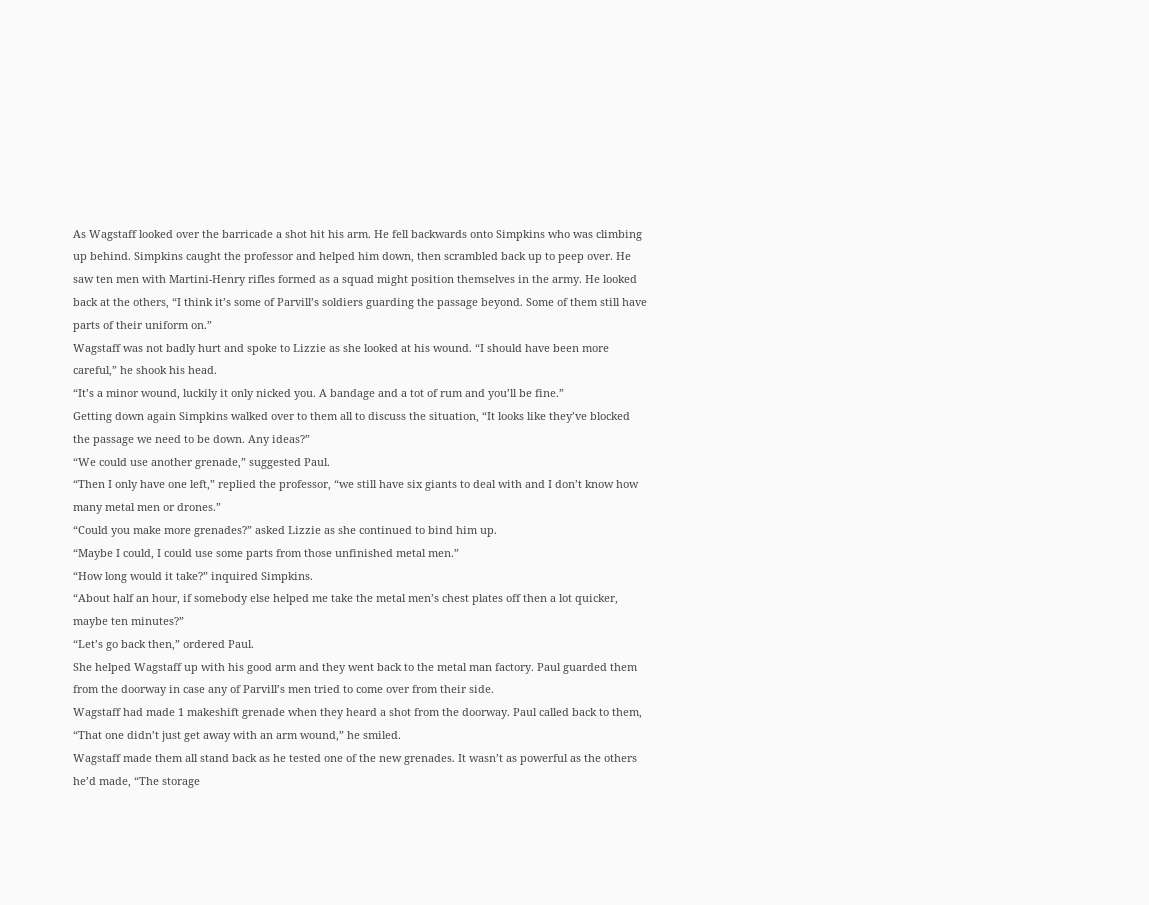As Wagstaff looked over the barricade a shot hit his arm. He fell backwards onto Simpkins who was climbing up behind. Simpkins caught the professor and helped him down, then scrambled back up to peep over. He saw ten men with Martini-Henry rifles formed as a squad might position themselves in the army. He looked back at the others, “I think it’s some of Parvill’s soldiers guarding the passage beyond. Some of them still have parts of their uniform on.”
Wagstaff was not badly hurt and spoke to Lizzie as she looked at his wound. “I should have been more careful,” he shook his head.
“It’s a minor wound, luckily it only nicked you. A bandage and a tot of rum and you’ll be fine.”
Getting down again Simpkins walked over to them all to discuss the situation, “It looks like they’ve blocked the passage we need to be down. Any ideas?”
“We could use another grenade,” suggested Paul.
“Then I only have one left,” replied the professor, “we still have six giants to deal with and I don’t know how many metal men or drones.”
“Could you make more grenades?” asked Lizzie as she continued to bind him up.
“Maybe I could, I could use some parts from those unfinished metal men.”
“How long would it take?” inquired Simpkins.
“About half an hour, if somebody else helped me take the metal men’s chest plates off then a lot quicker, maybe ten minutes?”
“Let’s go back then,” ordered Paul.
She helped Wagstaff up with his good arm and they went back to the metal man factory. Paul guarded them from the doorway in case any of Parvill’s men tried to come over from their side.
Wagstaff had made 1 makeshift grenade when they heard a shot from the doorway. Paul called back to them, “That one didn’t just get away with an arm wound,” he smiled.
Wagstaff made them all stand back as he tested one of the new grenades. It wasn’t as powerful as the others he’d made, “The storage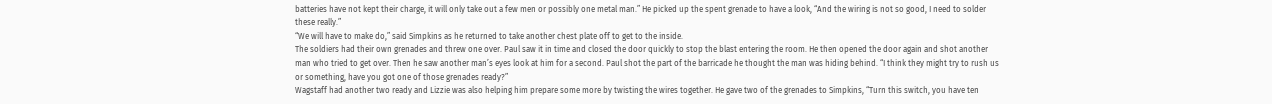batteries have not kept their charge, it will only take out a few men or possibly one metal man.” He picked up the spent grenade to have a look, “And the wiring is not so good, I need to solder these really.”
“We will have to make do,” said Simpkins as he returned to take another chest plate off to get to the inside.
The soldiers had their own grenades and threw one over. Paul saw it in time and closed the door quickly to stop the blast entering the room. He then opened the door again and shot another man who tried to get over. Then he saw another man’s eyes look at him for a second. Paul shot the part of the barricade he thought the man was hiding behind. “I think they might try to rush us or something, have you got one of those grenades ready?”
Wagstaff had another two ready and Lizzie was also helping him prepare some more by twisting the wires together. He gave two of the grenades to Simpkins, “Turn this switch, you have ten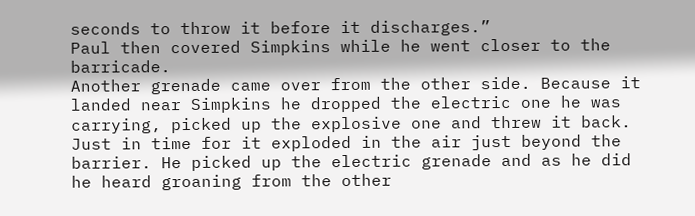seconds to throw it before it discharges.”
Paul then covered Simpkins while he went closer to the barricade.
Another grenade came over from the other side. Because it landed near Simpkins he dropped the electric one he was carrying, picked up the explosive one and threw it back. Just in time for it exploded in the air just beyond the barrier. He picked up the electric grenade and as he did he heard groaning from the other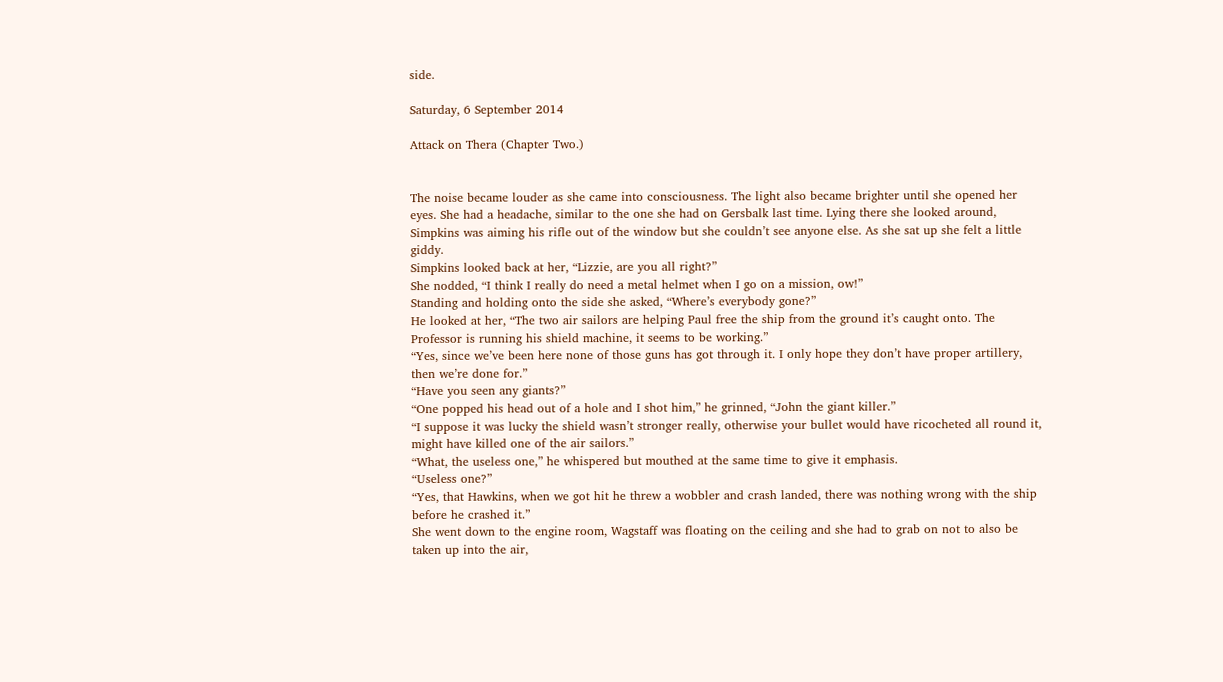side.

Saturday, 6 September 2014

Attack on Thera (Chapter Two.)


The noise became louder as she came into consciousness. The light also became brighter until she opened her eyes. She had a headache, similar to the one she had on Gersbalk last time. Lying there she looked around, Simpkins was aiming his rifle out of the window but she couldn’t see anyone else. As she sat up she felt a little giddy.
Simpkins looked back at her, “Lizzie, are you all right?”
She nodded, “I think I really do need a metal helmet when I go on a mission, ow!”
Standing and holding onto the side she asked, “Where’s everybody gone?”
He looked at her, “The two air sailors are helping Paul free the ship from the ground it’s caught onto. The Professor is running his shield machine, it seems to be working.”
“Yes, since we’ve been here none of those guns has got through it. I only hope they don’t have proper artillery, then we’re done for.”
“Have you seen any giants?”
“One popped his head out of a hole and I shot him,” he grinned, “John the giant killer.”
“I suppose it was lucky the shield wasn’t stronger really, otherwise your bullet would have ricocheted all round it, might have killed one of the air sailors.”
“What, the useless one,” he whispered but mouthed at the same time to give it emphasis.
“Useless one?”
“Yes, that Hawkins, when we got hit he threw a wobbler and crash landed, there was nothing wrong with the ship before he crashed it.”
She went down to the engine room, Wagstaff was floating on the ceiling and she had to grab on not to also be taken up into the air,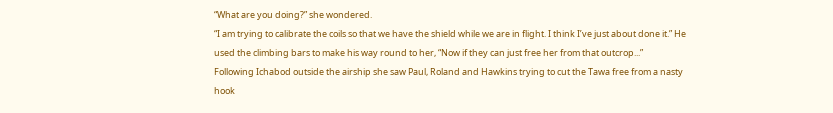“What are you doing?” she wondered.
“I am trying to calibrate the coils so that we have the shield while we are in flight. I think I’ve just about done it.” He used the climbing bars to make his way round to her, “Now if they can just free her from that outcrop...”
Following Ichabod outside the airship she saw Paul, Roland and Hawkins trying to cut the Tawa free from a nasty hook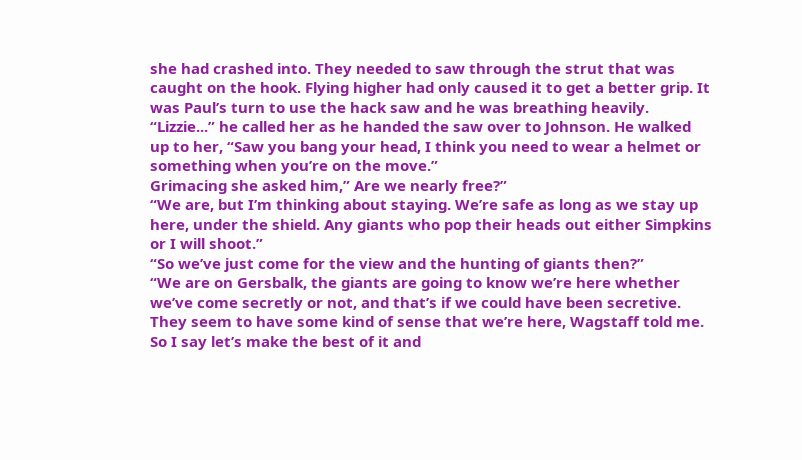she had crashed into. They needed to saw through the strut that was caught on the hook. Flying higher had only caused it to get a better grip. It was Paul’s turn to use the hack saw and he was breathing heavily. “Lizzie...” he called her as he handed the saw over to Johnson. He walked up to her, “Saw you bang your head, I think you need to wear a helmet or something when you’re on the move.”
Grimacing she asked him,” Are we nearly free?”
“We are, but I’m thinking about staying. We’re safe as long as we stay up here, under the shield. Any giants who pop their heads out either Simpkins or I will shoot.”
“So we’ve just come for the view and the hunting of giants then?”
“We are on Gersbalk, the giants are going to know we’re here whether we’ve come secretly or not, and that’s if we could have been secretive. They seem to have some kind of sense that we’re here, Wagstaff told me. So I say let’s make the best of it and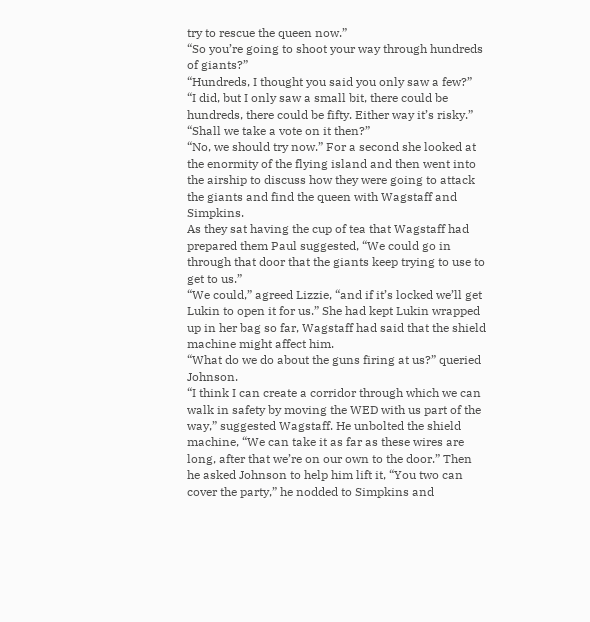try to rescue the queen now.”
“So you’re going to shoot your way through hundreds of giants?”
“Hundreds, I thought you said you only saw a few?”
“I did, but I only saw a small bit, there could be hundreds, there could be fifty. Either way it’s risky.”
“Shall we take a vote on it then?”
“No, we should try now.” For a second she looked at the enormity of the flying island and then went into the airship to discuss how they were going to attack the giants and find the queen with Wagstaff and Simpkins.
As they sat having the cup of tea that Wagstaff had prepared them Paul suggested, “We could go in through that door that the giants keep trying to use to get to us.”
“We could,” agreed Lizzie, “and if it’s locked we’ll get Lukin to open it for us.” She had kept Lukin wrapped up in her bag so far, Wagstaff had said that the shield machine might affect him.
“What do we do about the guns firing at us?” queried Johnson.
“I think I can create a corridor through which we can walk in safety by moving the WED with us part of the way,” suggested Wagstaff. He unbolted the shield machine, “We can take it as far as these wires are long, after that we’re on our own to the door.” Then he asked Johnson to help him lift it, “You two can cover the party,” he nodded to Simpkins and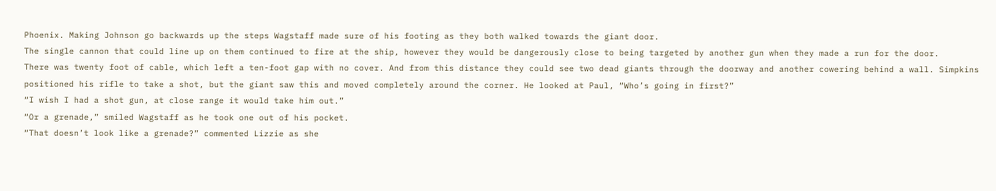Phoenix. Making Johnson go backwards up the steps Wagstaff made sure of his footing as they both walked towards the giant door.
The single cannon that could line up on them continued to fire at the ship, however they would be dangerously close to being targeted by another gun when they made a run for the door.
There was twenty foot of cable, which left a ten-foot gap with no cover. And from this distance they could see two dead giants through the doorway and another cowering behind a wall. Simpkins positioned his rifle to take a shot, but the giant saw this and moved completely around the corner. He looked at Paul, “Who’s going in first?”
“I wish I had a shot gun, at close range it would take him out.”
“Or a grenade,” smiled Wagstaff as he took one out of his pocket.
“That doesn’t look like a grenade?” commented Lizzie as she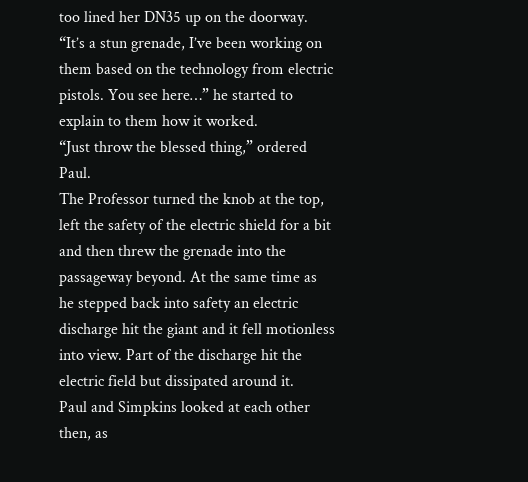too lined her DN35 up on the doorway.
“It’s a stun grenade, I’ve been working on them based on the technology from electric pistols. You see here…” he started to explain to them how it worked.
“Just throw the blessed thing,” ordered Paul.
The Professor turned the knob at the top, left the safety of the electric shield for a bit and then threw the grenade into the passageway beyond. At the same time as he stepped back into safety an electric discharge hit the giant and it fell motionless into view. Part of the discharge hit the electric field but dissipated around it.
Paul and Simpkins looked at each other then, as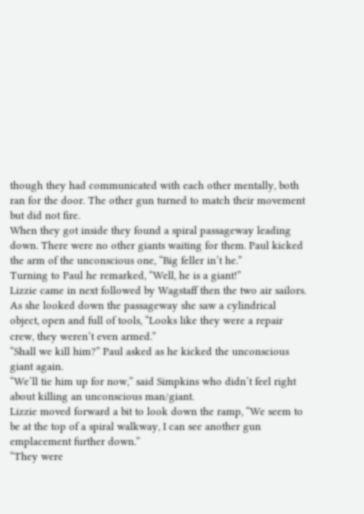though they had communicated with each other mentally, both ran for the door. The other gun turned to match their movement but did not fire.
When they got inside they found a spiral passageway leading down. There were no other giants waiting for them. Paul kicked the arm of the unconscious one, “Big feller in’t he.”
Turning to Paul he remarked, “Well, he is a giant!”
Lizzie came in next followed by Wagstaff then the two air sailors.
As she looked down the passageway she saw a cylindrical object, open and full of tools, “Looks like they were a repair crew, they weren’t even armed.”
“Shall we kill him?” Paul asked as he kicked the unconscious giant again.
“We’ll tie him up for now,” said Simpkins who didn’t feel right about killing an unconscious man/giant.
Lizzie moved forward a bit to look down the ramp, “We seem to be at the top of a spiral walkway, I can see another gun emplacement further down.”
“They were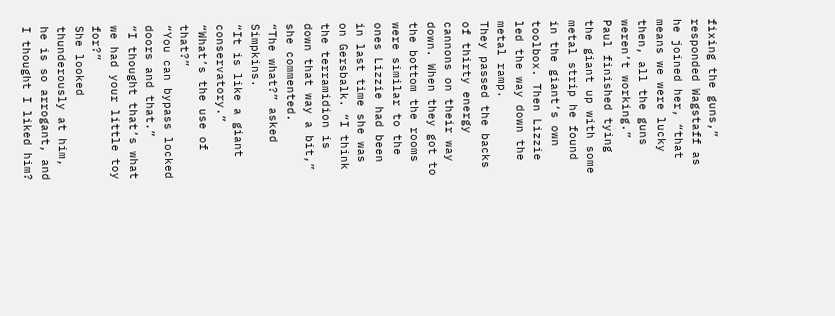fixing the guns,” responded Wagstaff as he joined her, “that means we were lucky then, all the guns weren’t working.”
Paul finished tying the giant up with some metal strip he found in the giant’s own toolbox. Then Lizzie led the way down the metal ramp.
They passed the backs of thirty energy cannons on their way down. When they got to the bottom the rooms were similar to the ones Lizzie had been in last time she was on Gersbalk. “I think the terramidion is down that way a bit,” she commented.
“The what?” asked Simpkins.
“It is like a giant conservatory.”
“What’s the use of that?”
“You can bypass locked doors and that.”
“I thought that’s what we had your little toy for?”
She looked thunderously at him, he is so arrogant, and I thought I liked him?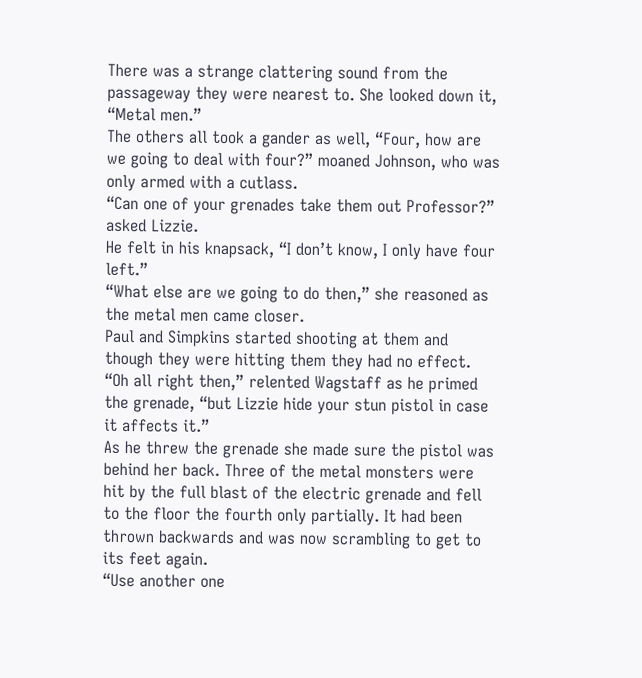There was a strange clattering sound from the passageway they were nearest to. She looked down it, “Metal men.”
The others all took a gander as well, “Four, how are we going to deal with four?” moaned Johnson, who was only armed with a cutlass.
“Can one of your grenades take them out Professor?” asked Lizzie.
He felt in his knapsack, “I don’t know, I only have four left.”
“What else are we going to do then,” she reasoned as the metal men came closer.
Paul and Simpkins started shooting at them and though they were hitting them they had no effect.
“Oh all right then,” relented Wagstaff as he primed the grenade, “but Lizzie hide your stun pistol in case it affects it.”
As he threw the grenade she made sure the pistol was behind her back. Three of the metal monsters were hit by the full blast of the electric grenade and fell to the floor the fourth only partially. It had been thrown backwards and was now scrambling to get to its feet again.
“Use another one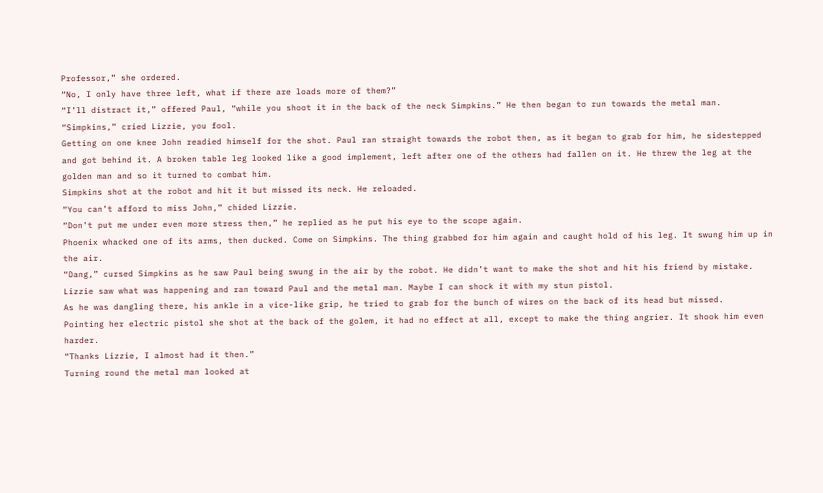Professor,” she ordered.
“No, I only have three left, what if there are loads more of them?”
“I’ll distract it,” offered Paul, “while you shoot it in the back of the neck Simpkins.” He then began to run towards the metal man.
“Simpkins,” cried Lizzie, you fool.
Getting on one knee John readied himself for the shot. Paul ran straight towards the robot then, as it began to grab for him, he sidestepped and got behind it. A broken table leg looked like a good implement, left after one of the others had fallen on it. He threw the leg at the golden man and so it turned to combat him.
Simpkins shot at the robot and hit it but missed its neck. He reloaded.
“You can’t afford to miss John,” chided Lizzie.
“Don’t put me under even more stress then,” he replied as he put his eye to the scope again.
Phoenix whacked one of its arms, then ducked. Come on Simpkins. The thing grabbed for him again and caught hold of his leg. It swung him up in the air.
“Dang,” cursed Simpkins as he saw Paul being swung in the air by the robot. He didn’t want to make the shot and hit his friend by mistake.
Lizzie saw what was happening and ran toward Paul and the metal man. Maybe I can shock it with my stun pistol.
As he was dangling there, his ankle in a vice-like grip, he tried to grab for the bunch of wires on the back of its head but missed.
Pointing her electric pistol she shot at the back of the golem, it had no effect at all, except to make the thing angrier. It shook him even harder.
“Thanks Lizzie, I almost had it then.”
Turning round the metal man looked at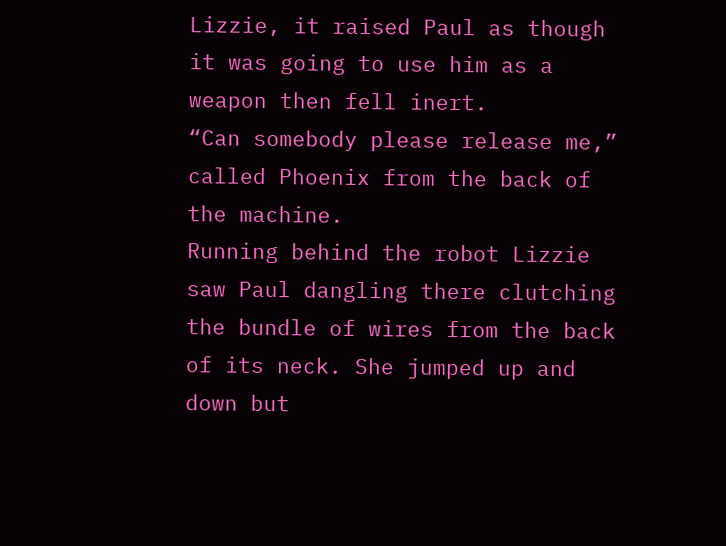Lizzie, it raised Paul as though it was going to use him as a weapon then fell inert.
“Can somebody please release me,” called Phoenix from the back of the machine.
Running behind the robot Lizzie saw Paul dangling there clutching the bundle of wires from the back of its neck. She jumped up and down but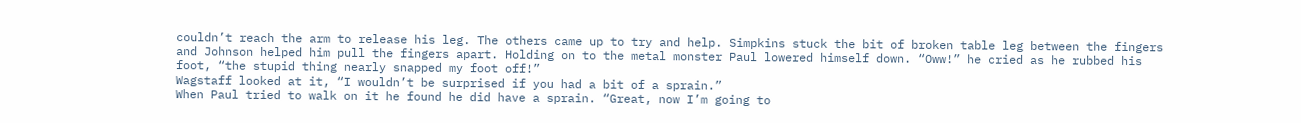couldn’t reach the arm to release his leg. The others came up to try and help. Simpkins stuck the bit of broken table leg between the fingers and Johnson helped him pull the fingers apart. Holding on to the metal monster Paul lowered himself down. “Oww!” he cried as he rubbed his foot, “the stupid thing nearly snapped my foot off!”
Wagstaff looked at it, “I wouldn’t be surprised if you had a bit of a sprain.”
When Paul tried to walk on it he found he did have a sprain. “Great, now I’m going to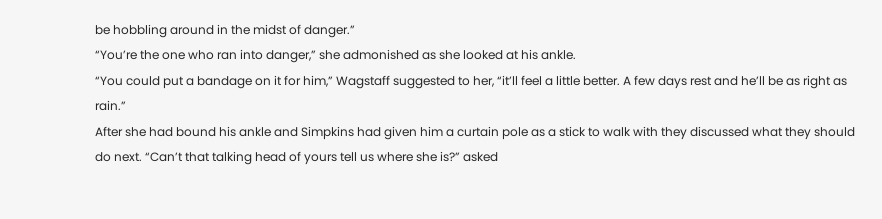be hobbling around in the midst of danger.”
“You’re the one who ran into danger,” she admonished as she looked at his ankle.
“You could put a bandage on it for him,” Wagstaff suggested to her, “it’ll feel a little better. A few days rest and he’ll be as right as rain.”
After she had bound his ankle and Simpkins had given him a curtain pole as a stick to walk with they discussed what they should do next. “Can’t that talking head of yours tell us where she is?” asked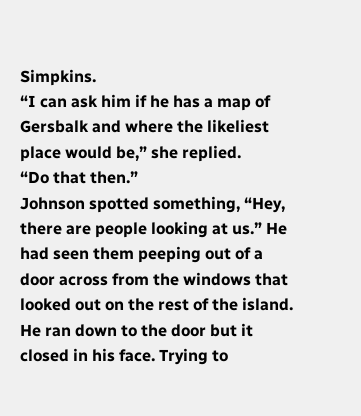Simpkins.
“I can ask him if he has a map of Gersbalk and where the likeliest place would be,” she replied.
“Do that then.”
Johnson spotted something, “Hey, there are people looking at us.” He had seen them peeping out of a door across from the windows that looked out on the rest of the island. He ran down to the door but it closed in his face. Trying to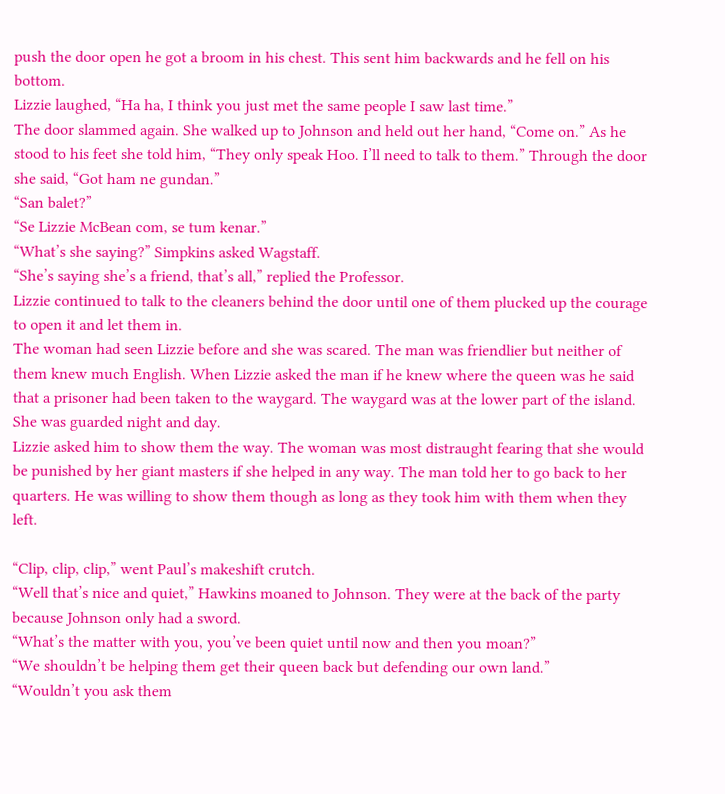push the door open he got a broom in his chest. This sent him backwards and he fell on his bottom.
Lizzie laughed, “Ha ha, I think you just met the same people I saw last time.”
The door slammed again. She walked up to Johnson and held out her hand, “Come on.” As he stood to his feet she told him, “They only speak Hoo. I’ll need to talk to them.” Through the door she said, “Got ham ne gundan.”
“San balet?”
“Se Lizzie McBean com, se tum kenar.”
“What’s she saying?” Simpkins asked Wagstaff.
“She’s saying she’s a friend, that’s all,” replied the Professor.
Lizzie continued to talk to the cleaners behind the door until one of them plucked up the courage to open it and let them in.
The woman had seen Lizzie before and she was scared. The man was friendlier but neither of them knew much English. When Lizzie asked the man if he knew where the queen was he said that a prisoner had been taken to the waygard. The waygard was at the lower part of the island. She was guarded night and day.
Lizzie asked him to show them the way. The woman was most distraught fearing that she would be punished by her giant masters if she helped in any way. The man told her to go back to her quarters. He was willing to show them though as long as they took him with them when they left.

“Clip, clip, clip,” went Paul’s makeshift crutch.
“Well that’s nice and quiet,” Hawkins moaned to Johnson. They were at the back of the party because Johnson only had a sword.
“What’s the matter with you, you’ve been quiet until now and then you moan?”
“We shouldn’t be helping them get their queen back but defending our own land.”
“Wouldn’t you ask them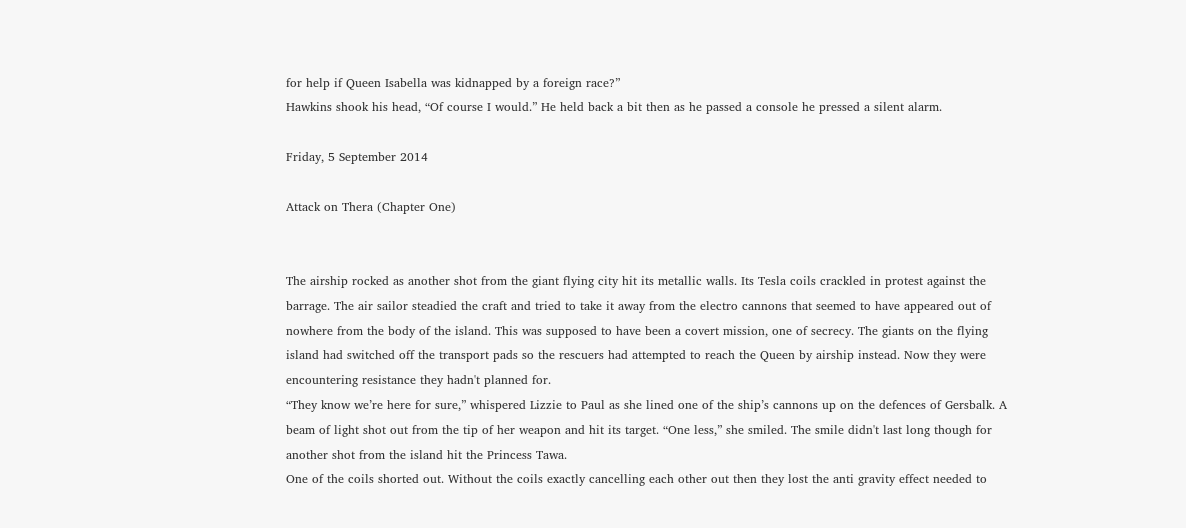for help if Queen Isabella was kidnapped by a foreign race?”
Hawkins shook his head, “Of course I would.” He held back a bit then as he passed a console he pressed a silent alarm.

Friday, 5 September 2014

Attack on Thera (Chapter One)


The airship rocked as another shot from the giant flying city hit its metallic walls. Its Tesla coils crackled in protest against the barrage. The air sailor steadied the craft and tried to take it away from the electro cannons that seemed to have appeared out of nowhere from the body of the island. This was supposed to have been a covert mission, one of secrecy. The giants on the flying island had switched off the transport pads so the rescuers had attempted to reach the Queen by airship instead. Now they were encountering resistance they hadn't planned for.
“They know we’re here for sure,” whispered Lizzie to Paul as she lined one of the ship’s cannons up on the defences of Gersbalk. A beam of light shot out from the tip of her weapon and hit its target. “One less,” she smiled. The smile didn't last long though for another shot from the island hit the Princess Tawa.
One of the coils shorted out. Without the coils exactly cancelling each other out then they lost the anti gravity effect needed to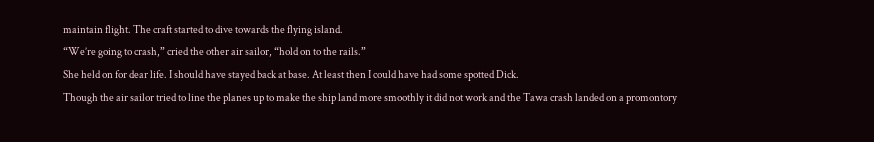maintain flight. The craft started to dive towards the flying island.
“We’re going to crash,” cried the other air sailor, “hold on to the rails.”
She held on for dear life. I should have stayed back at base. At least then I could have had some spotted Dick.
Though the air sailor tried to line the planes up to make the ship land more smoothly it did not work and the Tawa crash landed on a promontory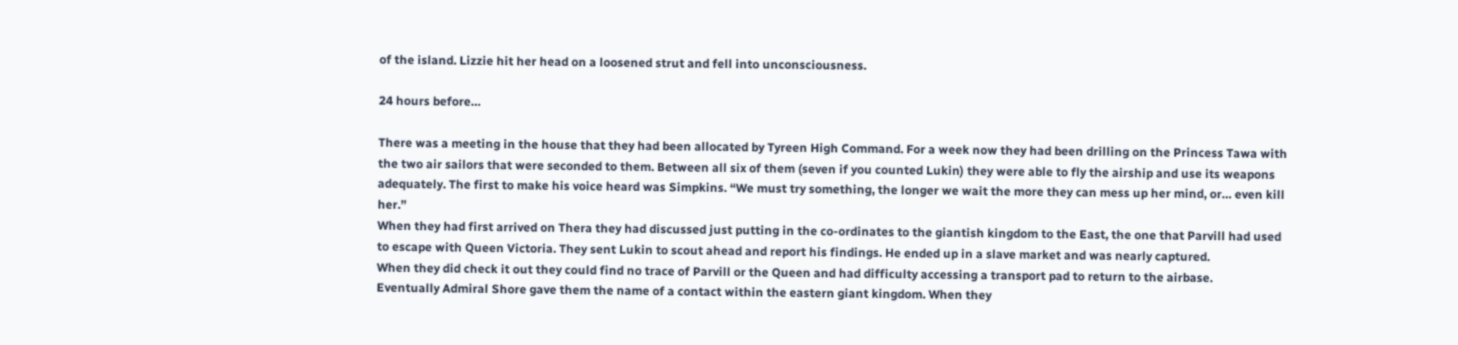of the island. Lizzie hit her head on a loosened strut and fell into unconsciousness.

24 hours before…

There was a meeting in the house that they had been allocated by Tyreen High Command. For a week now they had been drilling on the Princess Tawa with the two air sailors that were seconded to them. Between all six of them (seven if you counted Lukin) they were able to fly the airship and use its weapons adequately. The first to make his voice heard was Simpkins. “We must try something, the longer we wait the more they can mess up her mind, or… even kill her.”
When they had first arrived on Thera they had discussed just putting in the co-ordinates to the giantish kingdom to the East, the one that Parvill had used to escape with Queen Victoria. They sent Lukin to scout ahead and report his findings. He ended up in a slave market and was nearly captured.
When they did check it out they could find no trace of Parvill or the Queen and had difficulty accessing a transport pad to return to the airbase.
Eventually Admiral Shore gave them the name of a contact within the eastern giant kingdom. When they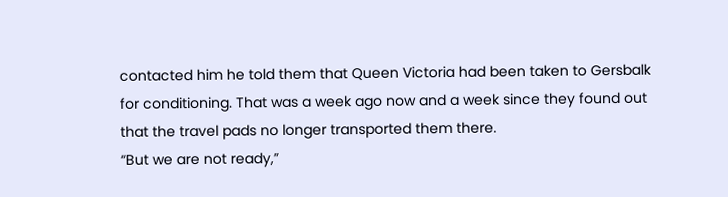contacted him he told them that Queen Victoria had been taken to Gersbalk for conditioning. That was a week ago now and a week since they found out that the travel pads no longer transported them there.
“But we are not ready,”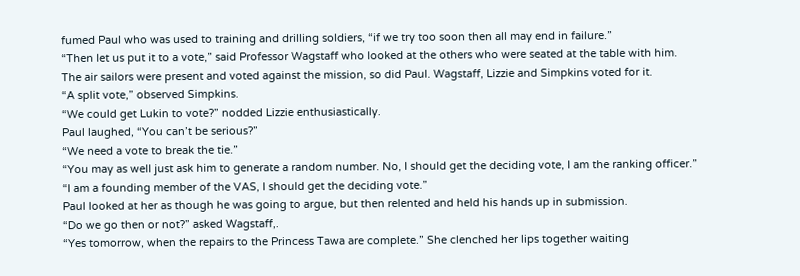fumed Paul who was used to training and drilling soldiers, “if we try too soon then all may end in failure.”
“Then let us put it to a vote,” said Professor Wagstaff who looked at the others who were seated at the table with him.
The air sailors were present and voted against the mission, so did Paul. Wagstaff, Lizzie and Simpkins voted for it.
“A split vote,” observed Simpkins.
“We could get Lukin to vote?” nodded Lizzie enthusiastically.
Paul laughed, “You can’t be serious?”
“We need a vote to break the tie.”
“You may as well just ask him to generate a random number. No, I should get the deciding vote, I am the ranking officer.”
“I am a founding member of the VAS, I should get the deciding vote.”
Paul looked at her as though he was going to argue, but then relented and held his hands up in submission.
“Do we go then or not?” asked Wagstaff,.
“Yes tomorrow, when the repairs to the Princess Tawa are complete.” She clenched her lips together waiting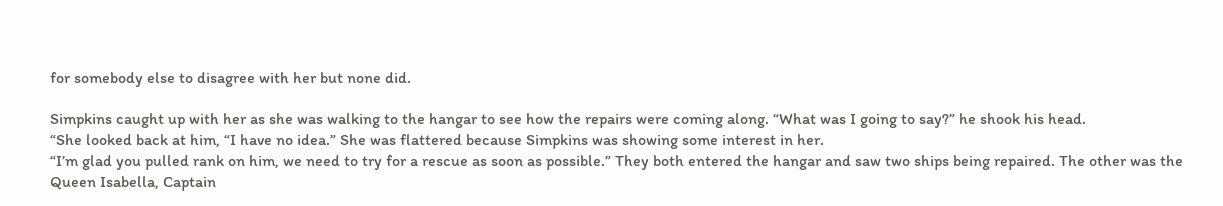for somebody else to disagree with her but none did.

Simpkins caught up with her as she was walking to the hangar to see how the repairs were coming along. “What was I going to say?” he shook his head.
“She looked back at him, “I have no idea.” She was flattered because Simpkins was showing some interest in her.
“I’m glad you pulled rank on him, we need to try for a rescue as soon as possible.” They both entered the hangar and saw two ships being repaired. The other was the Queen Isabella, Captain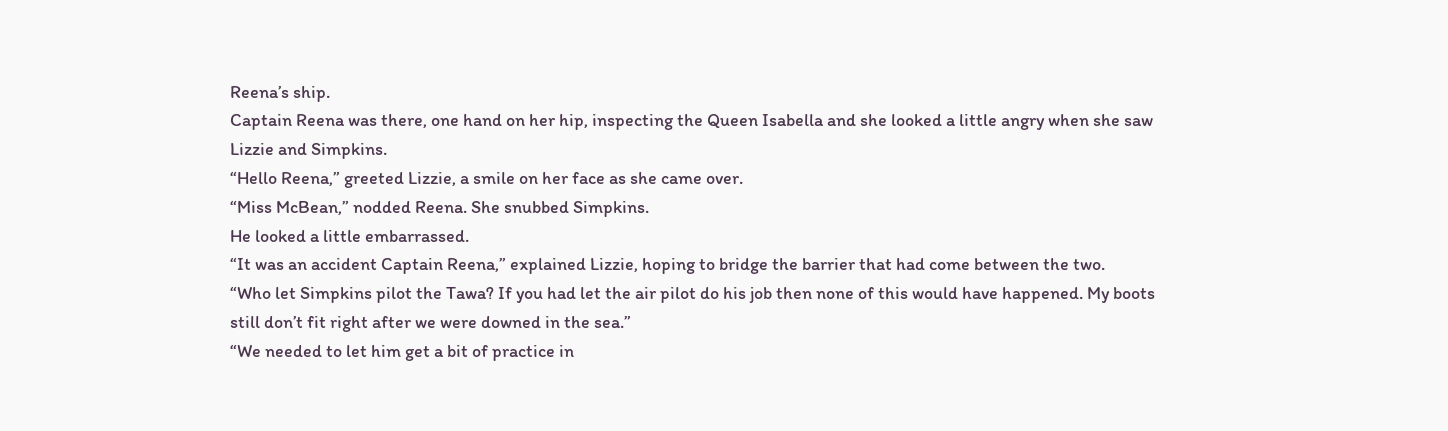Reena’s ship.
Captain Reena was there, one hand on her hip, inspecting the Queen Isabella and she looked a little angry when she saw Lizzie and Simpkins.
“Hello Reena,” greeted Lizzie, a smile on her face as she came over.
“Miss McBean,” nodded Reena. She snubbed Simpkins.
He looked a little embarrassed.
“It was an accident Captain Reena,” explained Lizzie, hoping to bridge the barrier that had come between the two.
“Who let Simpkins pilot the Tawa? If you had let the air pilot do his job then none of this would have happened. My boots still don’t fit right after we were downed in the sea.”
“We needed to let him get a bit of practice in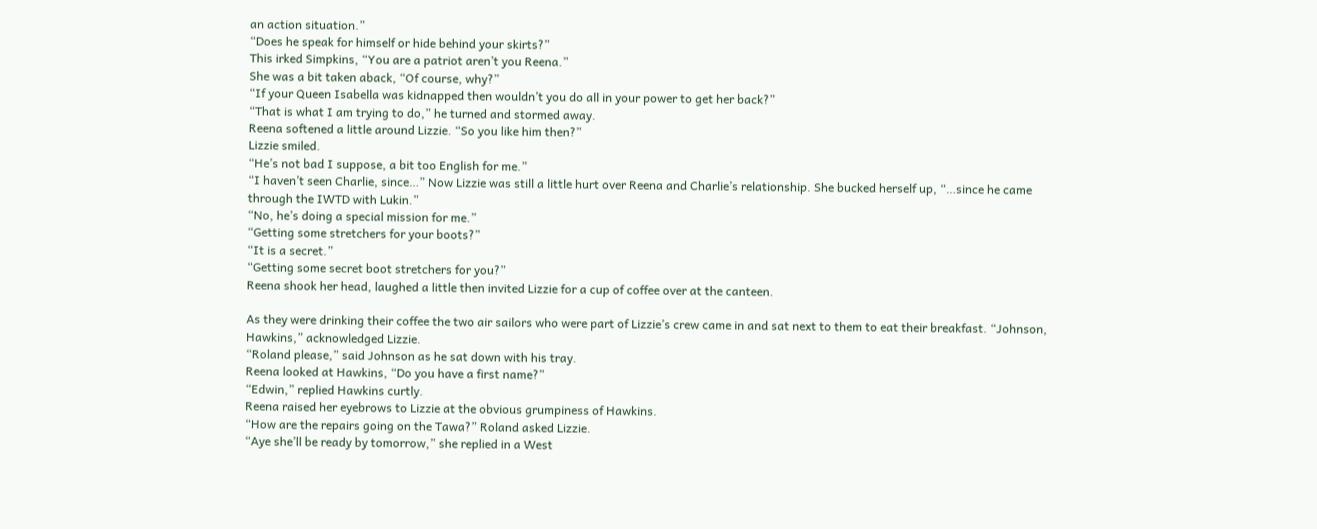an action situation.”
“Does he speak for himself or hide behind your skirts?”
This irked Simpkins, “You are a patriot aren’t you Reena.”
She was a bit taken aback, “Of course, why?”
“If your Queen Isabella was kidnapped then wouldn’t you do all in your power to get her back?”
“That is what I am trying to do,” he turned and stormed away.
Reena softened a little around Lizzie. “So you like him then?”
Lizzie smiled.
“He’s not bad I suppose, a bit too English for me.”
“I haven’t seen Charlie, since…” Now Lizzie was still a little hurt over Reena and Charlie’s relationship. She bucked herself up, “…since he came through the IWTD with Lukin.”
“No, he’s doing a special mission for me.”
“Getting some stretchers for your boots?”
“It is a secret.”
“Getting some secret boot stretchers for you?”
Reena shook her head, laughed a little then invited Lizzie for a cup of coffee over at the canteen.

As they were drinking their coffee the two air sailors who were part of Lizzie’s crew came in and sat next to them to eat their breakfast. “Johnson, Hawkins,” acknowledged Lizzie.
“Roland please,” said Johnson as he sat down with his tray.
Reena looked at Hawkins, “Do you have a first name?”
“Edwin,” replied Hawkins curtly.
Reena raised her eyebrows to Lizzie at the obvious grumpiness of Hawkins.
“How are the repairs going on the Tawa?” Roland asked Lizzie.
“Aye she’ll be ready by tomorrow,” she replied in a West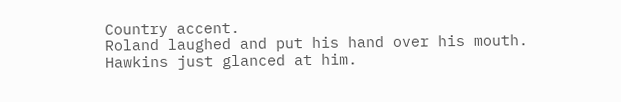Country accent.
Roland laughed and put his hand over his mouth. Hawkins just glanced at him.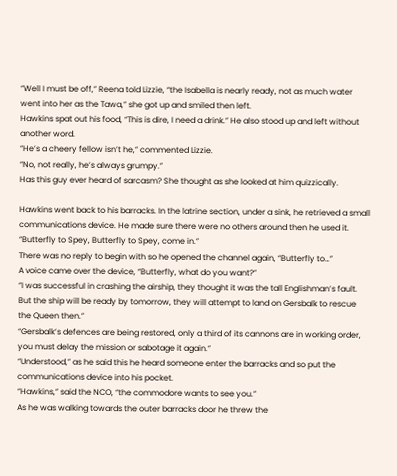“Well I must be off,” Reena told Lizzie, “the Isabella is nearly ready, not as much water went into her as the Tawa,” she got up and smiled then left.
Hawkins spat out his food, “This is dire, I need a drink.” He also stood up and left without another word.
“He’s a cheery fellow isn’t he,” commented Lizzie.
“No, not really, he’s always grumpy.”
Has this guy ever heard of sarcasm? She thought as she looked at him quizzically.

Hawkins went back to his barracks. In the latrine section, under a sink, he retrieved a small communications device. He made sure there were no others around then he used it. “Butterfly to Spey, Butterfly to Spey, come in.”
There was no reply to begin with so he opened the channel again, “Butterfly to…”
A voice came over the device, “Butterfly, what do you want?”
“I was successful in crashing the airship, they thought it was the tall Englishman’s fault. But the ship will be ready by tomorrow, they will attempt to land on Gersbalk to rescue the Queen then.”
“Gersbalk’s defences are being restored, only a third of its cannons are in working order, you must delay the mission or sabotage it again.”
“Understood,” as he said this he heard someone enter the barracks and so put the communications device into his pocket.
“Hawkins,” said the NCO, “the commodore wants to see you.”
As he was walking towards the outer barracks door he threw the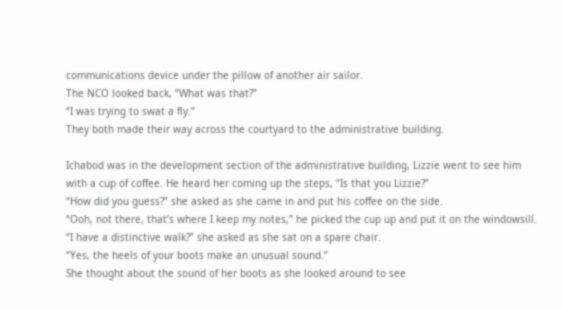communications device under the pillow of another air sailor.
The NCO looked back, “What was that?”
“I was trying to swat a fly.”
They both made their way across the courtyard to the administrative building.

Ichabod was in the development section of the administrative building, Lizzie went to see him with a cup of coffee. He heard her coming up the steps, “Is that you Lizzie?”
“How did you guess?” she asked as she came in and put his coffee on the side.
“Ooh, not there, that’s where I keep my notes,” he picked the cup up and put it on the windowsill.
“I have a distinctive walk?” she asked as she sat on a spare chair.
“Yes, the heels of your boots make an unusual sound.”
She thought about the sound of her boots as she looked around to see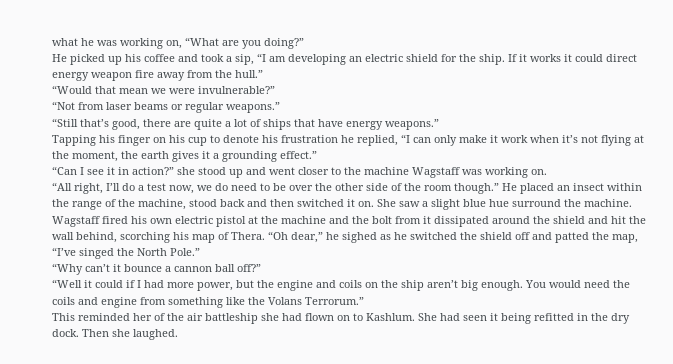what he was working on, “What are you doing?”
He picked up his coffee and took a sip, “I am developing an electric shield for the ship. If it works it could direct energy weapon fire away from the hull.”
“Would that mean we were invulnerable?”
“Not from laser beams or regular weapons.”
“Still that’s good, there are quite a lot of ships that have energy weapons.”
Tapping his finger on his cup to denote his frustration he replied, “I can only make it work when it’s not flying at the moment, the earth gives it a grounding effect.”
“Can I see it in action?” she stood up and went closer to the machine Wagstaff was working on.
“All right, I’ll do a test now, we do need to be over the other side of the room though.” He placed an insect within the range of the machine, stood back and then switched it on. She saw a slight blue hue surround the machine. Wagstaff fired his own electric pistol at the machine and the bolt from it dissipated around the shield and hit the wall behind, scorching his map of Thera. “Oh dear,” he sighed as he switched the shield off and patted the map, “I’ve singed the North Pole.”
“Why can’t it bounce a cannon ball off?”
“Well it could if I had more power, but the engine and coils on the ship aren’t big enough. You would need the coils and engine from something like the Volans Terrorum.”
This reminded her of the air battleship she had flown on to Kashlum. She had seen it being refitted in the dry dock. Then she laughed.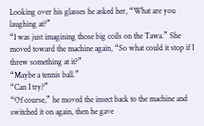Looking over his glasses he asked her, “What are you laughing at?”
“I was just imagining those big coils on the Tawa.” She moved toward the machine again, “So what could it stop if I threw something at it?”
“Maybe a tennis ball.”
“Can I try?”
“Of course,” he moved the insect back to the machine and switched it on again, then he gave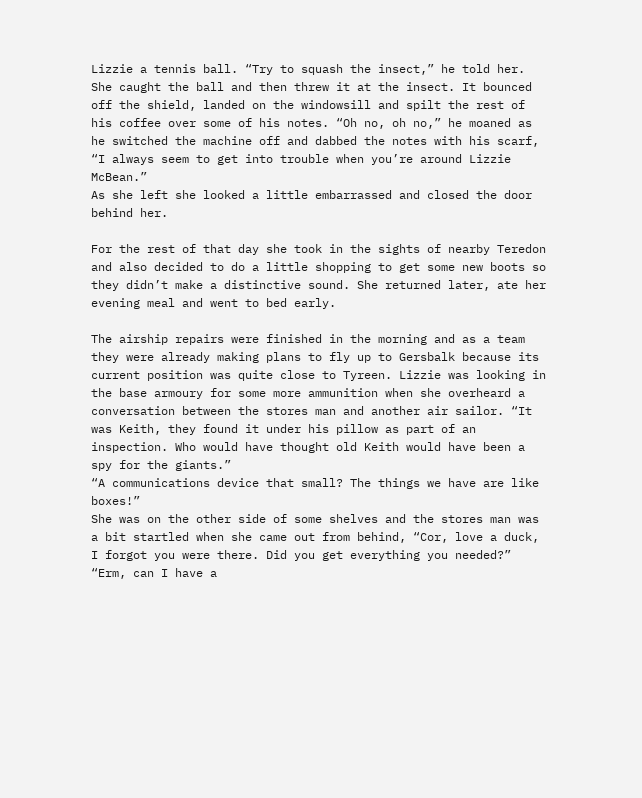Lizzie a tennis ball. “Try to squash the insect,” he told her.
She caught the ball and then threw it at the insect. It bounced off the shield, landed on the windowsill and spilt the rest of his coffee over some of his notes. “Oh no, oh no,” he moaned as he switched the machine off and dabbed the notes with his scarf, “I always seem to get into trouble when you’re around Lizzie McBean.”
As she left she looked a little embarrassed and closed the door behind her.

For the rest of that day she took in the sights of nearby Teredon and also decided to do a little shopping to get some new boots so they didn’t make a distinctive sound. She returned later, ate her evening meal and went to bed early.

The airship repairs were finished in the morning and as a team they were already making plans to fly up to Gersbalk because its current position was quite close to Tyreen. Lizzie was looking in the base armoury for some more ammunition when she overheard a conversation between the stores man and another air sailor. “It was Keith, they found it under his pillow as part of an inspection. Who would have thought old Keith would have been a spy for the giants.”
“A communications device that small? The things we have are like boxes!”
She was on the other side of some shelves and the stores man was a bit startled when she came out from behind, “Cor, love a duck, I forgot you were there. Did you get everything you needed?”
“Erm, can I have a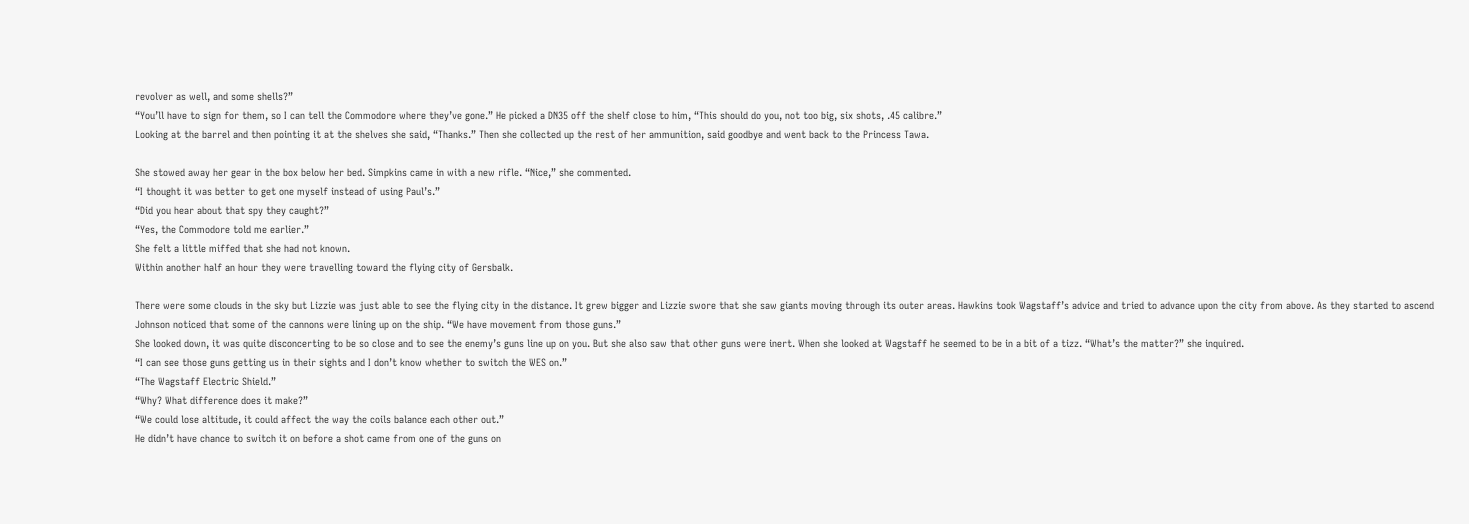revolver as well, and some shells?”
“You’ll have to sign for them, so I can tell the Commodore where they’ve gone.” He picked a DN35 off the shelf close to him, “This should do you, not too big, six shots, .45 calibre.”
Looking at the barrel and then pointing it at the shelves she said, “Thanks.” Then she collected up the rest of her ammunition, said goodbye and went back to the Princess Tawa.

She stowed away her gear in the box below her bed. Simpkins came in with a new rifle. “Nice,” she commented.
“I thought it was better to get one myself instead of using Paul’s.”
“Did you hear about that spy they caught?”
“Yes, the Commodore told me earlier.”
She felt a little miffed that she had not known.
Within another half an hour they were travelling toward the flying city of Gersbalk.

There were some clouds in the sky but Lizzie was just able to see the flying city in the distance. It grew bigger and Lizzie swore that she saw giants moving through its outer areas. Hawkins took Wagstaff’s advice and tried to advance upon the city from above. As they started to ascend Johnson noticed that some of the cannons were lining up on the ship. “We have movement from those guns.”
She looked down, it was quite disconcerting to be so close and to see the enemy’s guns line up on you. But she also saw that other guns were inert. When she looked at Wagstaff he seemed to be in a bit of a tizz. “What’s the matter?” she inquired.
“I can see those guns getting us in their sights and I don’t know whether to switch the WES on.”
“The Wagstaff Electric Shield.”
“Why? What difference does it make?”
“We could lose altitude, it could affect the way the coils balance each other out.”
He didn’t have chance to switch it on before a shot came from one of the guns on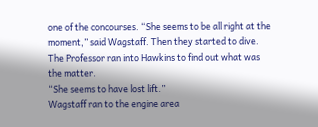one of the concourses. “She seems to be all right at the moment,” said Wagstaff. Then they started to dive. The Professor ran into Hawkins to find out what was the matter.
“She seems to have lost lift.”
Wagstaff ran to the engine area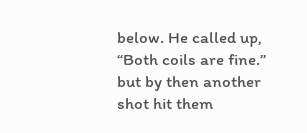below. He called up, “Both coils are fine.” but by then another shot hit them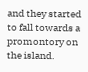and they started to fall towards a promontory on the island.